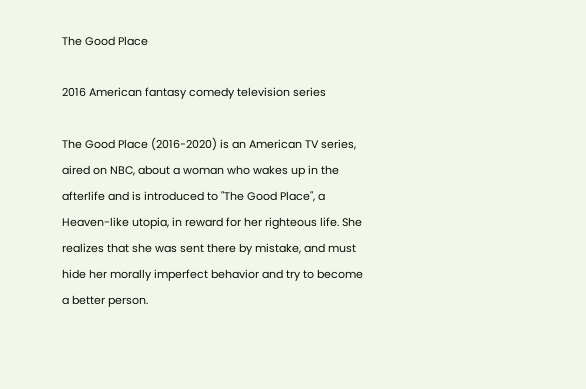The Good Place

2016 American fantasy comedy television series

The Good Place (2016-2020) is an American TV series, aired on NBC, about a woman who wakes up in the afterlife and is introduced to "The Good Place", a Heaven-like utopia, in reward for her righteous life. She realizes that she was sent there by mistake, and must hide her morally imperfect behavior and try to become a better person.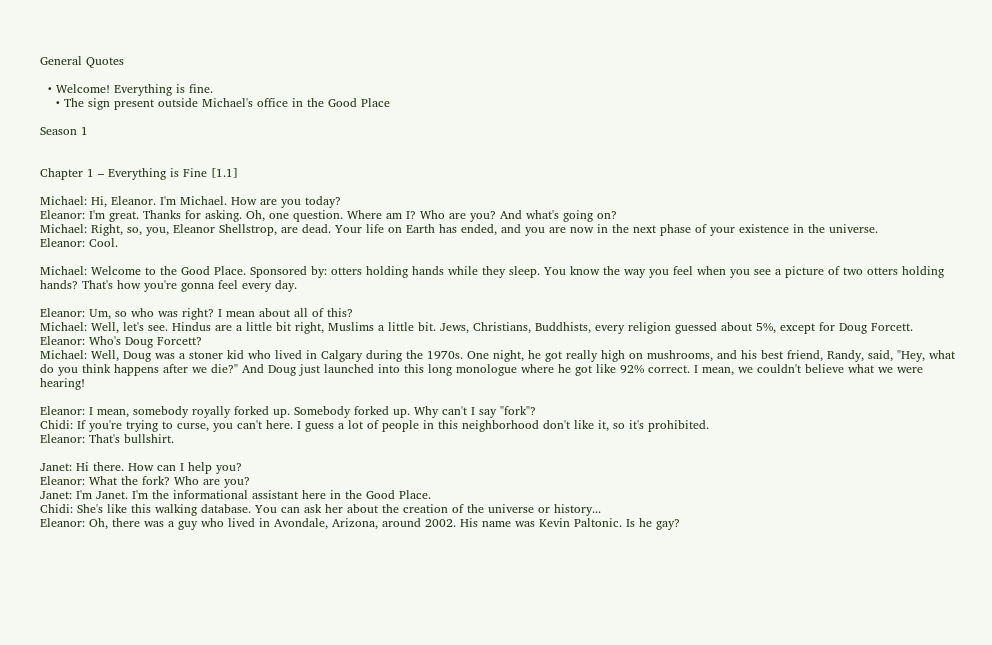General Quotes

  • Welcome! Everything is fine.
    • The sign present outside Michael's office in the Good Place

Season 1


Chapter 1 – Everything is Fine [1.1]

Michael: Hi, Eleanor. I'm Michael. How are you today?
Eleanor: I'm great. Thanks for asking. Oh, one question. Where am I? Who are you? And what's going on?
Michael: Right, so, you, Eleanor Shellstrop, are dead. Your life on Earth has ended, and you are now in the next phase of your existence in the universe.
Eleanor: Cool.

Michael: Welcome to the Good Place. Sponsored by: otters holding hands while they sleep. You know the way you feel when you see a picture of two otters holding hands? That's how you're gonna feel every day.

Eleanor: Um, so who was right? I mean about all of this?
Michael: Well, let's see. Hindus are a little bit right, Muslims a little bit. Jews, Christians, Buddhists, every religion guessed about 5%, except for Doug Forcett.
Eleanor: Who's Doug Forcett?
Michael: Well, Doug was a stoner kid who lived in Calgary during the 1970s. One night, he got really high on mushrooms, and his best friend, Randy, said, "Hey, what do you think happens after we die?" And Doug just launched into this long monologue where he got like 92% correct. I mean, we couldn't believe what we were hearing!

Eleanor: I mean, somebody royally forked up. Somebody forked up. Why can't I say "fork"?
Chidi: If you're trying to curse, you can't here. I guess a lot of people in this neighborhood don't like it, so it's prohibited.
Eleanor: That's bullshirt.

Janet: Hi there. How can I help you?
Eleanor: What the fork? Who are you?
Janet: I'm Janet. I'm the informational assistant here in the Good Place.
Chidi: She's like this walking database. You can ask her about the creation of the universe or history...
Eleanor: Oh, there was a guy who lived in Avondale, Arizona, around 2002. His name was Kevin Paltonic. Is he gay?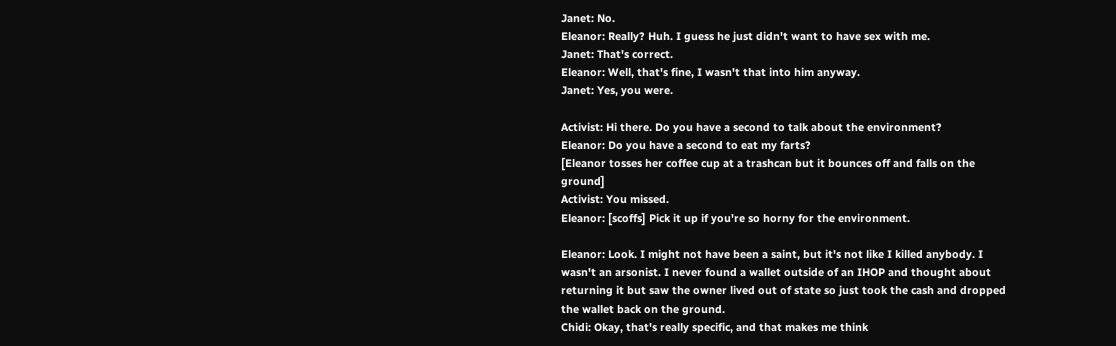Janet: No.
Eleanor: Really? Huh. I guess he just didn't want to have sex with me.
Janet: That's correct.
Eleanor: Well, that's fine, I wasn't that into him anyway.
Janet: Yes, you were.

Activist: Hi there. Do you have a second to talk about the environment?
Eleanor: Do you have a second to eat my farts?
[Eleanor tosses her coffee cup at a trashcan but it bounces off and falls on the ground]
Activist: You missed.
Eleanor: [scoffs] Pick it up if you're so horny for the environment.

Eleanor: Look. I might not have been a saint, but it's not like I killed anybody. I wasn't an arsonist. I never found a wallet outside of an IHOP and thought about returning it but saw the owner lived out of state so just took the cash and dropped the wallet back on the ground.
Chidi: Okay, that's really specific, and that makes me think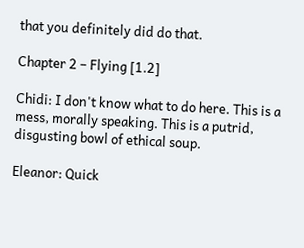that you definitely did do that.

Chapter 2 – Flying [1.2]

Chidi: I don't know what to do here. This is a mess, morally speaking. This is a putrid, disgusting bowl of ethical soup.

Eleanor: Quick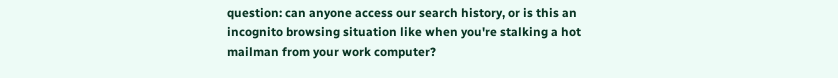question: can anyone access our search history, or is this an incognito browsing situation like when you're stalking a hot mailman from your work computer?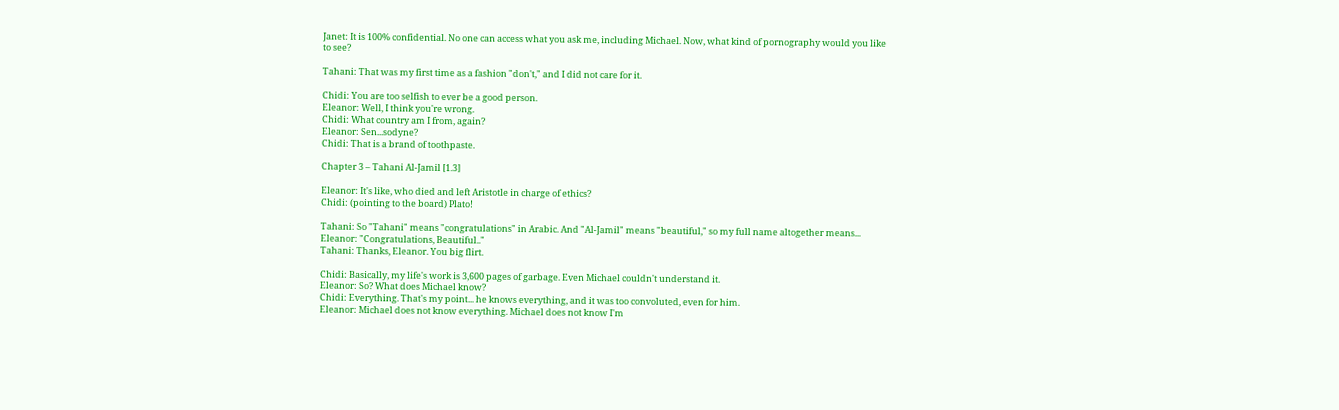Janet: It is 100% confidential. No one can access what you ask me, including Michael. Now, what kind of pornography would you like to see?

Tahani: That was my first time as a fashion "don't," and I did not care for it.

Chidi: You are too selfish to ever be a good person.
Eleanor: Well, I think you're wrong.
Chidi: What country am I from, again?
Eleanor: Sen...sodyne?
Chidi: That is a brand of toothpaste.

Chapter 3 – Tahani Al-Jamil [1.3]

Eleanor: It's like, who died and left Aristotle in charge of ethics?
Chidi: (pointing to the board) Plato!

Tahani: So "Tahani" means "congratulations" in Arabic. And "Al-Jamil" means "beautiful," so my full name altogether means...
Eleanor: "Congratulations, Beautiful.."
Tahani: Thanks, Eleanor. You big flirt.

Chidi: Basically, my life's work is 3,600 pages of garbage. Even Michael couldn't understand it.
Eleanor: So? What does Michael know?
Chidi: Everything. That's my point... he knows everything, and it was too convoluted, even for him.
Eleanor: Michael does not know everything. Michael does not know I'm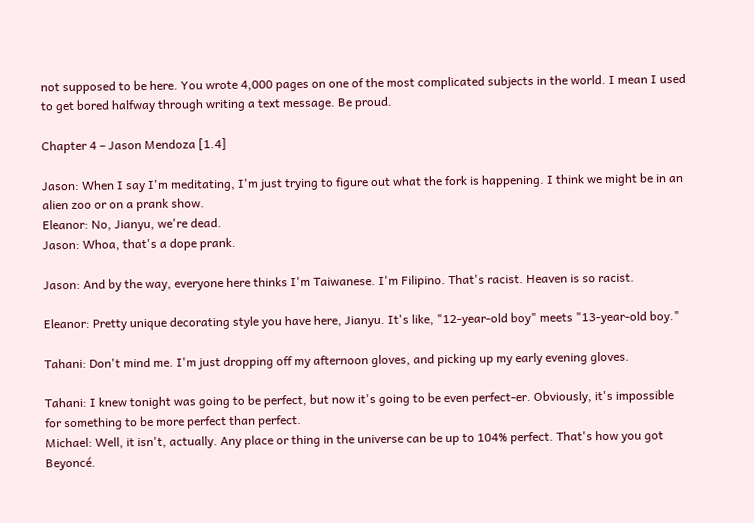not supposed to be here. You wrote 4,000 pages on one of the most complicated subjects in the world. I mean I used to get bored halfway through writing a text message. Be proud.

Chapter 4 – Jason Mendoza [1.4]

Jason: When I say I'm meditating, I'm just trying to figure out what the fork is happening. I think we might be in an alien zoo or on a prank show.
Eleanor: No, Jianyu, we're dead.
Jason: Whoa, that's a dope prank.

Jason: And by the way, everyone here thinks I'm Taiwanese. I'm Filipino. That's racist. Heaven is so racist.

Eleanor: Pretty unique decorating style you have here, Jianyu. It's like, "12-year-old boy" meets "13-year-old boy."

Tahani: Don't mind me. I'm just dropping off my afternoon gloves, and picking up my early evening gloves.

Tahani: I knew tonight was going to be perfect, but now it's going to be even perfect-er. Obviously, it's impossible for something to be more perfect than perfect.
Michael: Well, it isn't, actually. Any place or thing in the universe can be up to 104% perfect. That's how you got Beyoncé.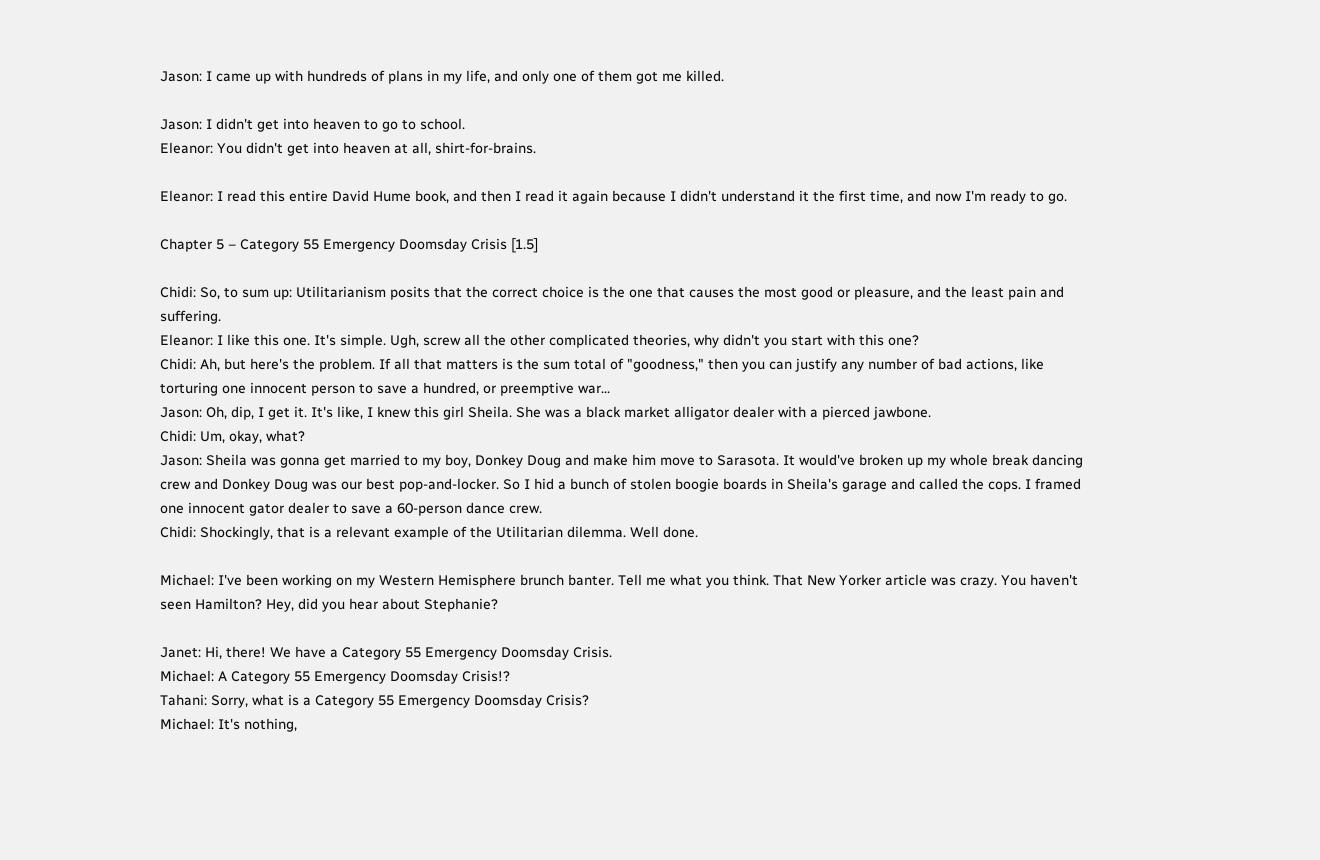Jason: I came up with hundreds of plans in my life, and only one of them got me killed.

Jason: I didn't get into heaven to go to school.
Eleanor: You didn't get into heaven at all, shirt-for-brains.

Eleanor: I read this entire David Hume book, and then I read it again because I didn't understand it the first time, and now I'm ready to go.

Chapter 5 – Category 55 Emergency Doomsday Crisis [1.5]

Chidi: So, to sum up: Utilitarianism posits that the correct choice is the one that causes the most good or pleasure, and the least pain and suffering.
Eleanor: I like this one. It's simple. Ugh, screw all the other complicated theories, why didn't you start with this one?
Chidi: Ah, but here's the problem. If all that matters is the sum total of "goodness," then you can justify any number of bad actions, like torturing one innocent person to save a hundred, or preemptive war...
Jason: Oh, dip, I get it. It's like, I knew this girl Sheila. She was a black market alligator dealer with a pierced jawbone.
Chidi: Um, okay, what?
Jason: Sheila was gonna get married to my boy, Donkey Doug and make him move to Sarasota. It would've broken up my whole break dancing crew and Donkey Doug was our best pop-and-locker. So I hid a bunch of stolen boogie boards in Sheila's garage and called the cops. I framed one innocent gator dealer to save a 60-person dance crew.
Chidi: Shockingly, that is a relevant example of the Utilitarian dilemma. Well done.

Michael: I've been working on my Western Hemisphere brunch banter. Tell me what you think. That New Yorker article was crazy. You haven't seen Hamilton? Hey, did you hear about Stephanie?

Janet: Hi, there! We have a Category 55 Emergency Doomsday Crisis.
Michael: A Category 55 Emergency Doomsday Crisis!?
Tahani: Sorry, what is a Category 55 Emergency Doomsday Crisis?
Michael: It's nothing,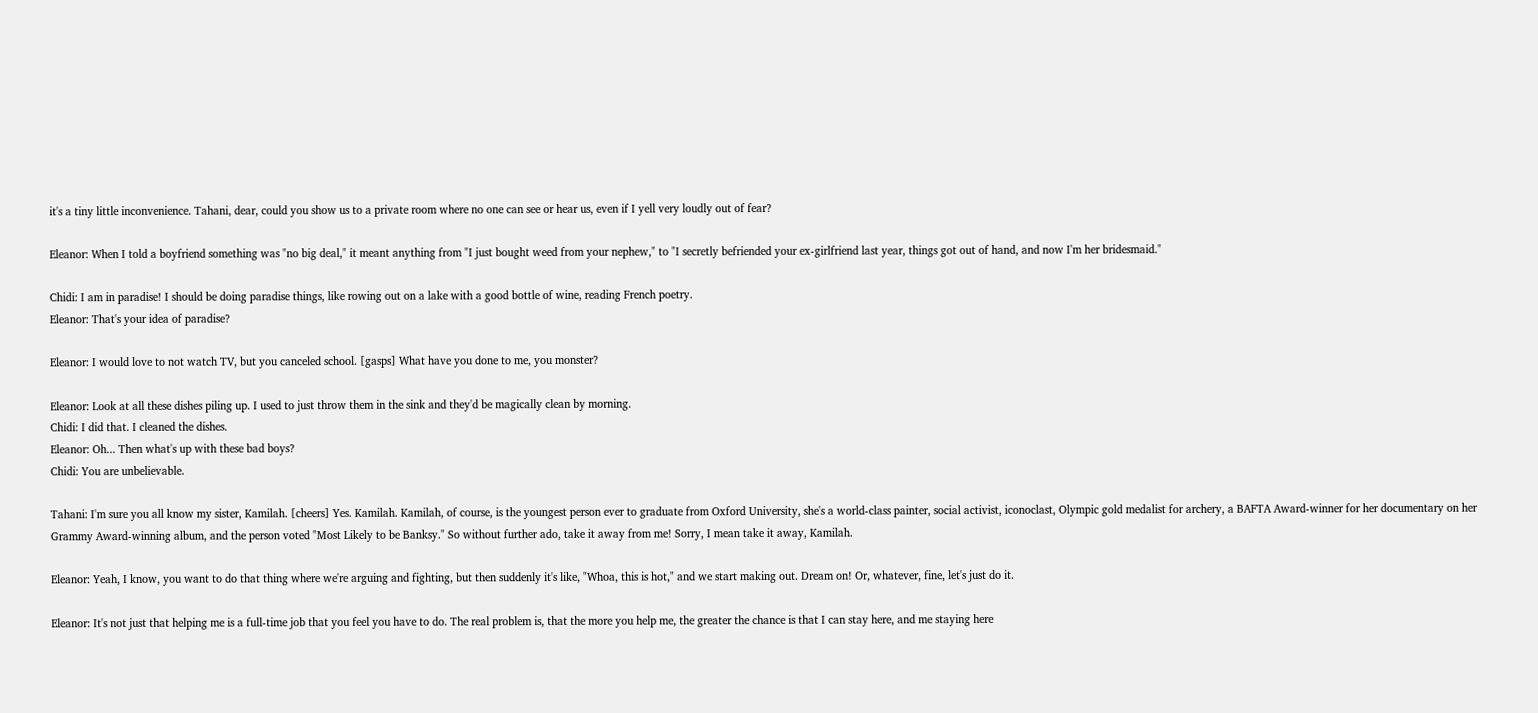it's a tiny little inconvenience. Tahani, dear, could you show us to a private room where no one can see or hear us, even if I yell very loudly out of fear?

Eleanor: When I told a boyfriend something was "no big deal," it meant anything from "I just bought weed from your nephew," to "I secretly befriended your ex-girlfriend last year, things got out of hand, and now I'm her bridesmaid."

Chidi: I am in paradise! I should be doing paradise things, like rowing out on a lake with a good bottle of wine, reading French poetry.
Eleanor: That's your idea of paradise?

Eleanor: I would love to not watch TV, but you canceled school. [gasps] What have you done to me, you monster?

Eleanor: Look at all these dishes piling up. I used to just throw them in the sink and they'd be magically clean by morning.
Chidi: I did that. I cleaned the dishes.
Eleanor: Oh... Then what's up with these bad boys?
Chidi: You are unbelievable.

Tahani: I'm sure you all know my sister, Kamilah. [cheers] Yes. Kamilah. Kamilah, of course, is the youngest person ever to graduate from Oxford University, she's a world-class painter, social activist, iconoclast, Olympic gold medalist for archery, a BAFTA Award-winner for her documentary on her Grammy Award-winning album, and the person voted "Most Likely to be Banksy." So without further ado, take it away from me! Sorry, I mean take it away, Kamilah.

Eleanor: Yeah, I know, you want to do that thing where we're arguing and fighting, but then suddenly it's like, "Whoa, this is hot," and we start making out. Dream on! Or, whatever, fine, let's just do it.

Eleanor: It's not just that helping me is a full-time job that you feel you have to do. The real problem is, that the more you help me, the greater the chance is that I can stay here, and me staying here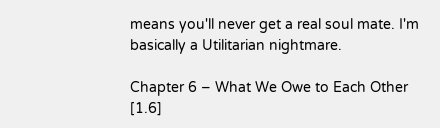means you'll never get a real soul mate. I'm basically a Utilitarian nightmare.

Chapter 6 – What We Owe to Each Other [1.6]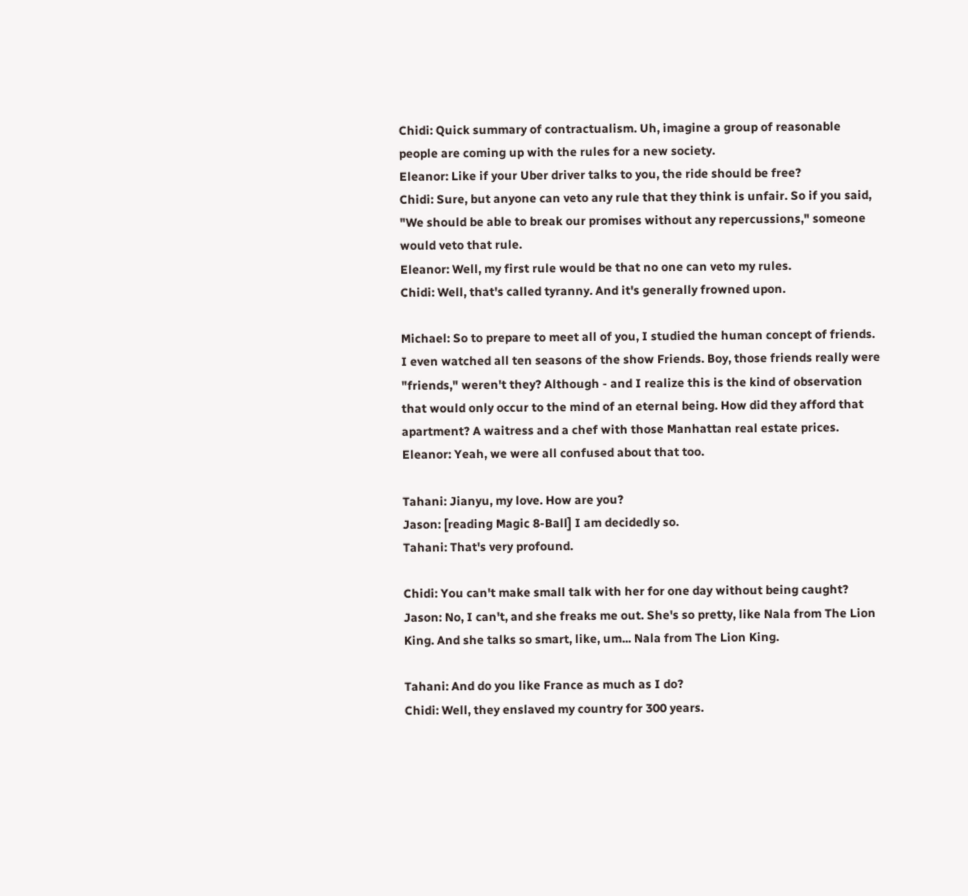Chidi: Quick summary of contractualism. Uh, imagine a group of reasonable people are coming up with the rules for a new society.
Eleanor: Like if your Uber driver talks to you, the ride should be free?
Chidi: Sure, but anyone can veto any rule that they think is unfair. So if you said, "We should be able to break our promises without any repercussions," someone would veto that rule.
Eleanor: Well, my first rule would be that no one can veto my rules.
Chidi: Well, that's called tyranny. And it's generally frowned upon.

Michael: So to prepare to meet all of you, I studied the human concept of friends. I even watched all ten seasons of the show Friends. Boy, those friends really were "friends," weren't they? Although - and I realize this is the kind of observation that would only occur to the mind of an eternal being. How did they afford that apartment? A waitress and a chef with those Manhattan real estate prices.
Eleanor: Yeah, we were all confused about that too.

Tahani: Jianyu, my love. How are you?
Jason: [reading Magic 8-Ball] I am decidedly so.
Tahani: That's very profound.

Chidi: You can't make small talk with her for one day without being caught?
Jason: No, I can't, and she freaks me out. She's so pretty, like Nala from The Lion King. And she talks so smart, like, um... Nala from The Lion King.

Tahani: And do you like France as much as I do?
Chidi: Well, they enslaved my country for 300 years.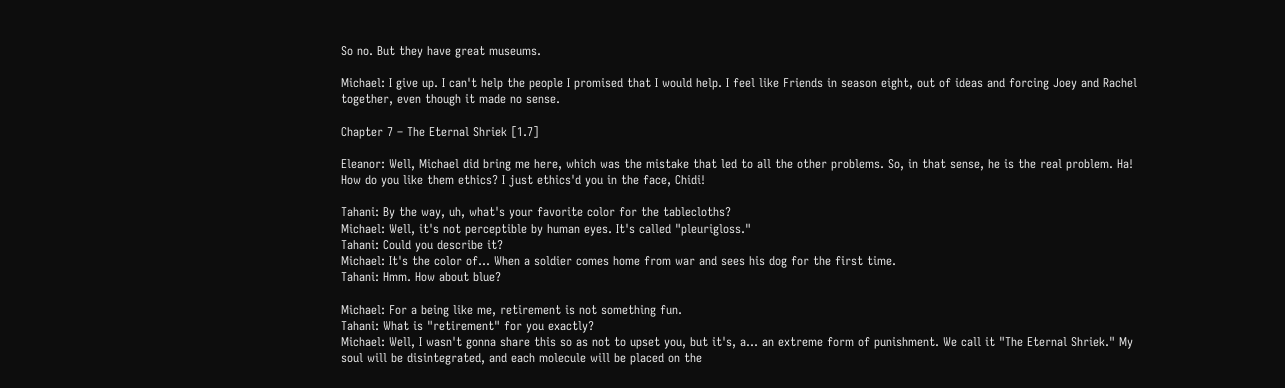So no. But they have great museums.

Michael: I give up. I can't help the people I promised that I would help. I feel like Friends in season eight, out of ideas and forcing Joey and Rachel together, even though it made no sense.

Chapter 7 – The Eternal Shriek [1.7]

Eleanor: Well, Michael did bring me here, which was the mistake that led to all the other problems. So, in that sense, he is the real problem. Ha! How do you like them ethics? I just ethics'd you in the face, Chidi!

Tahani: By the way, uh, what's your favorite color for the tablecloths?
Michael: Well, it's not perceptible by human eyes. It's called "pleurigloss."
Tahani: Could you describe it?
Michael: It's the color of... When a soldier comes home from war and sees his dog for the first time.
Tahani: Hmm. How about blue?

Michael: For a being like me, retirement is not something fun.
Tahani: What is "retirement" for you exactly?
Michael: Well, I wasn't gonna share this so as not to upset you, but it's, a... an extreme form of punishment. We call it "The Eternal Shriek." My soul will be disintegrated, and each molecule will be placed on the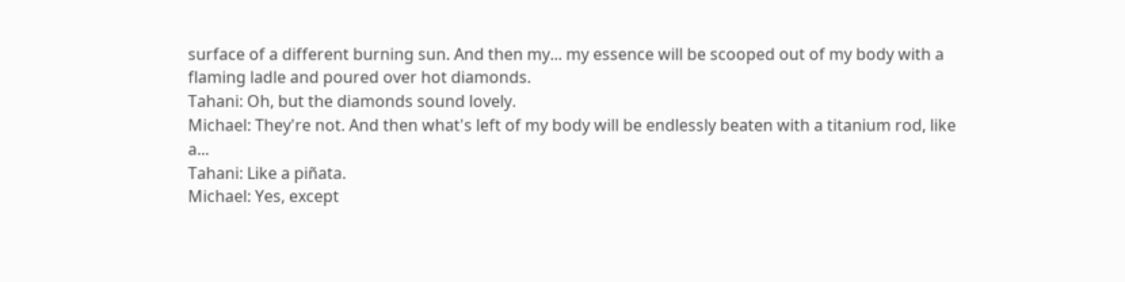surface of a different burning sun. And then my... my essence will be scooped out of my body with a flaming ladle and poured over hot diamonds.
Tahani: Oh, but the diamonds sound lovely.
Michael: They're not. And then what's left of my body will be endlessly beaten with a titanium rod, like a...
Tahani: Like a piñata.
Michael: Yes, except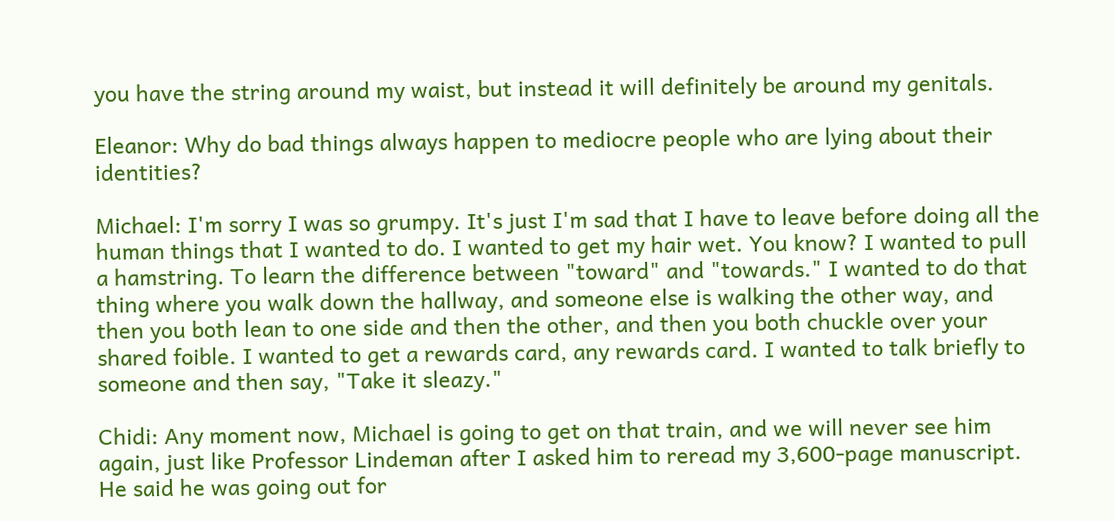you have the string around my waist, but instead it will definitely be around my genitals.

Eleanor: Why do bad things always happen to mediocre people who are lying about their identities?

Michael: I'm sorry I was so grumpy. It's just I'm sad that I have to leave before doing all the human things that I wanted to do. I wanted to get my hair wet. You know? I wanted to pull a hamstring. To learn the difference between "toward" and "towards." I wanted to do that thing where you walk down the hallway, and someone else is walking the other way, and then you both lean to one side and then the other, and then you both chuckle over your shared foible. I wanted to get a rewards card, any rewards card. I wanted to talk briefly to someone and then say, "Take it sleazy."

Chidi: Any moment now, Michael is going to get on that train, and we will never see him again, just like Professor Lindeman after I asked him to reread my 3,600-page manuscript. He said he was going out for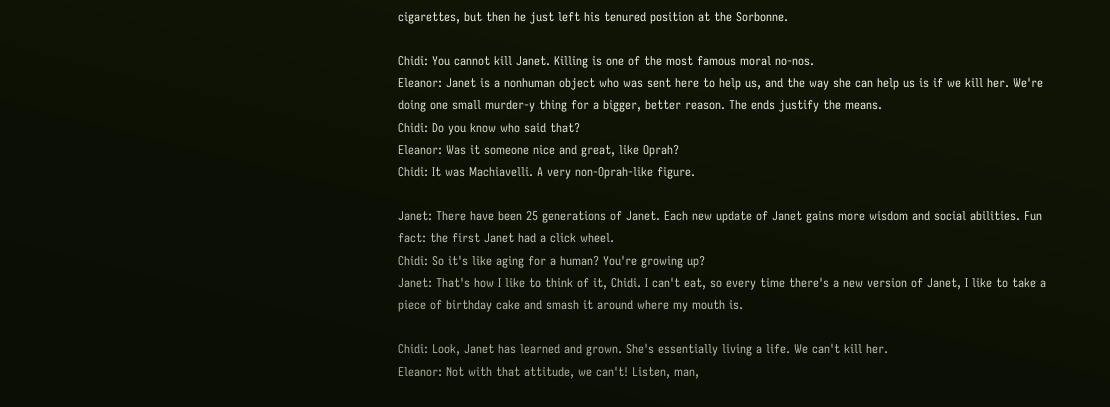cigarettes, but then he just left his tenured position at the Sorbonne.

Chidi: You cannot kill Janet. Killing is one of the most famous moral no-nos.
Eleanor: Janet is a nonhuman object who was sent here to help us, and the way she can help us is if we kill her. We're doing one small murder-y thing for a bigger, better reason. The ends justify the means.
Chidi: Do you know who said that?
Eleanor: Was it someone nice and great, like Oprah?
Chidi: It was Machiavelli. A very non-Oprah-like figure.

Janet: There have been 25 generations of Janet. Each new update of Janet gains more wisdom and social abilities. Fun fact: the first Janet had a click wheel.
Chidi: So it's like aging for a human? You're growing up?
Janet: That's how I like to think of it, Chidi. I can't eat, so every time there's a new version of Janet, I like to take a piece of birthday cake and smash it around where my mouth is.

Chidi: Look, Janet has learned and grown. She's essentially living a life. We can't kill her.
Eleanor: Not with that attitude, we can't! Listen, man,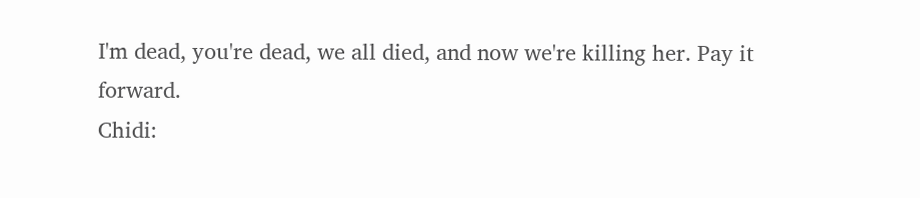I'm dead, you're dead, we all died, and now we're killing her. Pay it forward.
Chidi: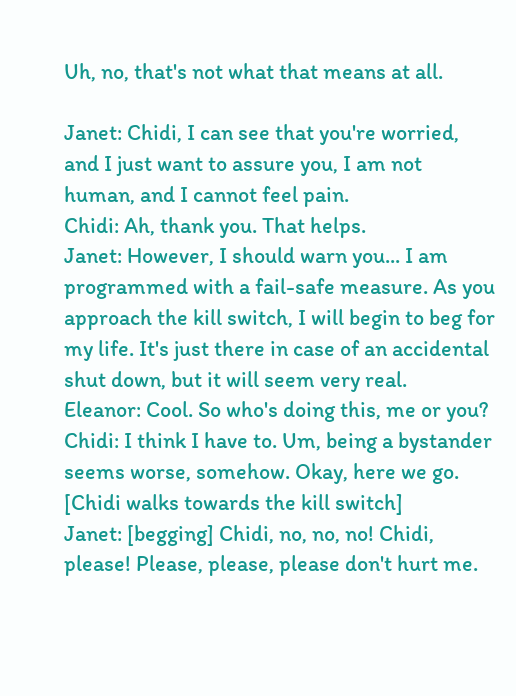Uh, no, that's not what that means at all.

Janet: Chidi, I can see that you're worried, and I just want to assure you, I am not human, and I cannot feel pain.
Chidi: Ah, thank you. That helps.
Janet: However, I should warn you... I am programmed with a fail-safe measure. As you approach the kill switch, I will begin to beg for my life. It's just there in case of an accidental shut down, but it will seem very real.
Eleanor: Cool. So who's doing this, me or you?
Chidi: I think I have to. Um, being a bystander seems worse, somehow. Okay, here we go.
[Chidi walks towards the kill switch]
Janet: [begging] Chidi, no, no, no! Chidi, please! Please, please, please don't hurt me.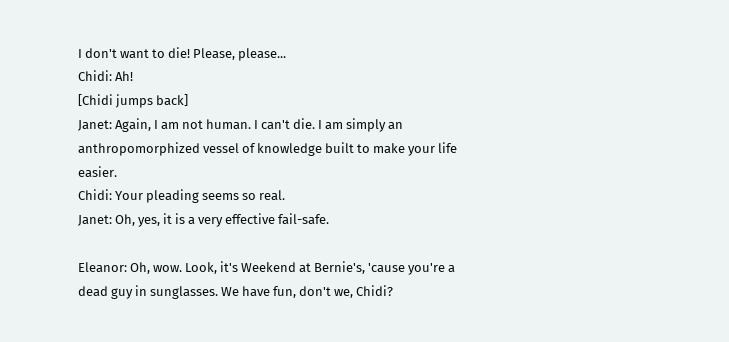I don't want to die! Please, please...
Chidi: Ah!
[Chidi jumps back]
Janet: Again, I am not human. I can't die. I am simply an anthropomorphized vessel of knowledge built to make your life easier.
Chidi: Your pleading seems so real.
Janet: Oh, yes, it is a very effective fail-safe.

Eleanor: Oh, wow. Look, it's Weekend at Bernie's, 'cause you're a dead guy in sunglasses. We have fun, don't we, Chidi?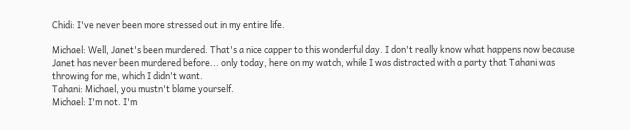Chidi: I've never been more stressed out in my entire life.

Michael: Well, Janet's been murdered. That's a nice capper to this wonderful day. I don't really know what happens now because Janet has never been murdered before... only today, here on my watch, while I was distracted with a party that Tahani was throwing for me, which I didn't want.
Tahani: Michael, you mustn't blame yourself.
Michael: I'm not. I'm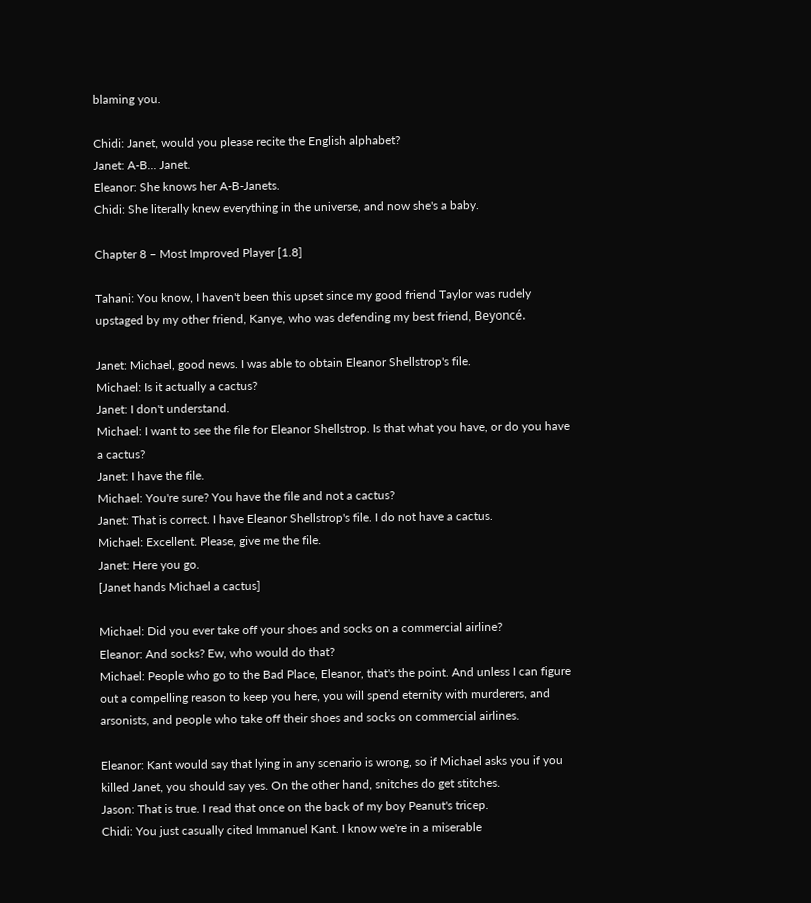blaming you.

Chidi: Janet, would you please recite the English alphabet?
Janet: A-B... Janet.
Eleanor: She knows her A-B-Janets.
Chidi: She literally knew everything in the universe, and now she's a baby.

Chapter 8 – Most Improved Player [1.8]

Tahani: You know, I haven't been this upset since my good friend Taylor was rudely upstaged by my other friend, Kanye, who was defending my best friend, Beyoncé.

Janet: Michael, good news. I was able to obtain Eleanor Shellstrop's file.
Michael: Is it actually a cactus?
Janet: I don't understand.
Michael: I want to see the file for Eleanor Shellstrop. Is that what you have, or do you have a cactus?
Janet: I have the file.
Michael: You're sure? You have the file and not a cactus?
Janet: That is correct. I have Eleanor Shellstrop's file. I do not have a cactus.
Michael: Excellent. Please, give me the file.
Janet: Here you go.
[Janet hands Michael a cactus]

Michael: Did you ever take off your shoes and socks on a commercial airline?
Eleanor: And socks? Ew, who would do that?
Michael: People who go to the Bad Place, Eleanor, that's the point. And unless I can figure out a compelling reason to keep you here, you will spend eternity with murderers, and arsonists, and people who take off their shoes and socks on commercial airlines.

Eleanor: Kant would say that lying in any scenario is wrong, so if Michael asks you if you killed Janet, you should say yes. On the other hand, snitches do get stitches.
Jason: That is true. I read that once on the back of my boy Peanut's tricep.
Chidi: You just casually cited Immanuel Kant. I know we're in a miserable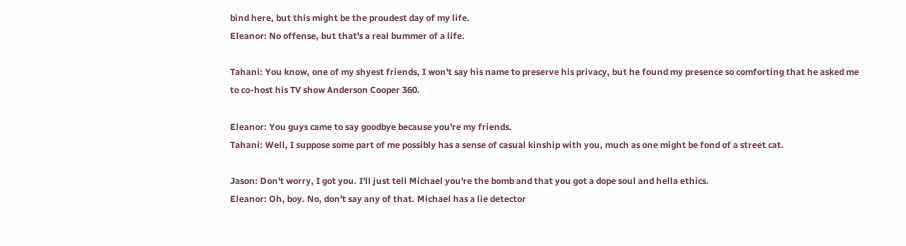bind here, but this might be the proudest day of my life.
Eleanor: No offense, but that's a real bummer of a life.

Tahani: You know, one of my shyest friends, I won't say his name to preserve his privacy, but he found my presence so comforting that he asked me to co-host his TV show Anderson Cooper 360.

Eleanor: You guys came to say goodbye because you're my friends.
Tahani: Well, I suppose some part of me possibly has a sense of casual kinship with you, much as one might be fond of a street cat.

Jason: Don't worry, I got you. I'll just tell Michael you're the bomb and that you got a dope soul and hella ethics.
Eleanor: Oh, boy. No, don't say any of that. Michael has a lie detector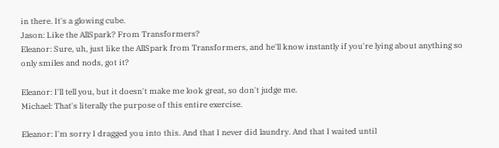in there. It's a glowing cube.
Jason: Like the AllSpark? From Transformers?
Eleanor: Sure, uh, just like the AllSpark from Transformers, and he'll know instantly if you're lying about anything so only smiles and nods, got it?

Eleanor: I'll tell you, but it doesn't make me look great, so don't judge me.
Michael: That's literally the purpose of this entire exercise.

Eleanor: I'm sorry I dragged you into this. And that I never did laundry. And that I waited until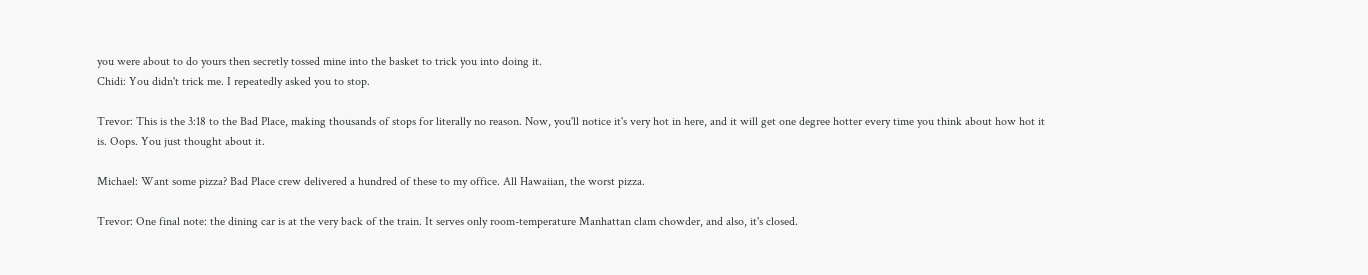you were about to do yours then secretly tossed mine into the basket to trick you into doing it.
Chidi: You didn't trick me. I repeatedly asked you to stop.

Trevor: This is the 3:18 to the Bad Place, making thousands of stops for literally no reason. Now, you'll notice it's very hot in here, and it will get one degree hotter every time you think about how hot it is. Oops. You just thought about it.

Michael: Want some pizza? Bad Place crew delivered a hundred of these to my office. All Hawaiian, the worst pizza.

Trevor: One final note: the dining car is at the very back of the train. It serves only room-temperature Manhattan clam chowder, and also, it's closed.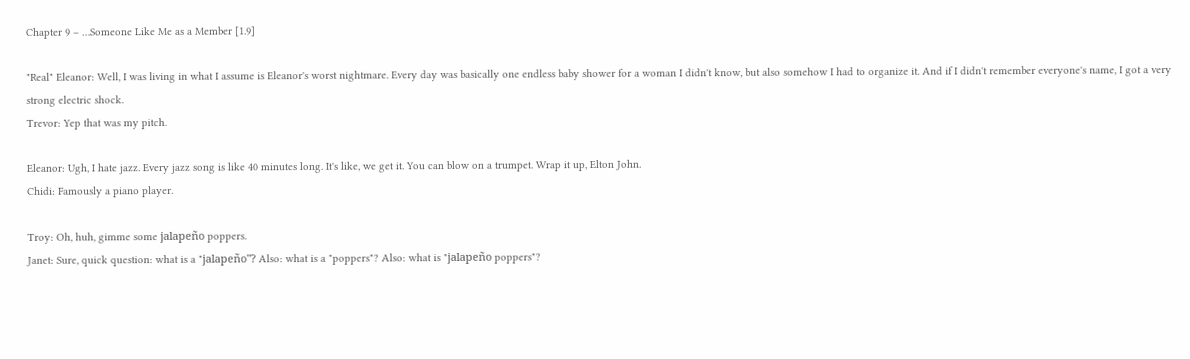Chapter 9 – …Someone Like Me as a Member [1.9]

"Real" Eleanor: Well, I was living in what I assume is Eleanor's worst nightmare. Every day was basically one endless baby shower for a woman I didn't know, but also somehow I had to organize it. And if I didn't remember everyone's name, I got a very strong electric shock.
Trevor: Yep that was my pitch.

Eleanor: Ugh, I hate jazz. Every jazz song is like 40 minutes long. It's like, we get it. You can blow on a trumpet. Wrap it up, Elton John.
Chidi: Famously a piano player.

Troy: Oh, huh, gimme some jalapeño poppers.
Janet: Sure, quick question: what is a "jalapeño"? Also: what is a "poppers"? Also: what is "jalapeño poppers"?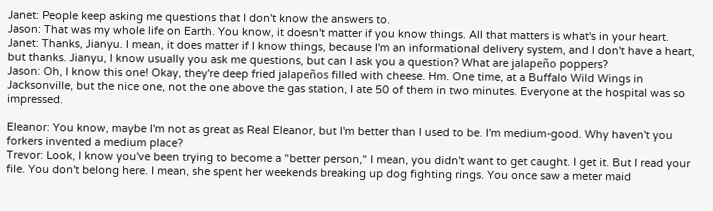Janet: People keep asking me questions that I don't know the answers to.
Jason: That was my whole life on Earth. You know, it doesn't matter if you know things. All that matters is what's in your heart.
Janet: Thanks, Jianyu. I mean, it does matter if I know things, because I'm an informational delivery system, and I don't have a heart, but thanks. Jianyu, I know usually you ask me questions, but can I ask you a question? What are jalapeño poppers?
Jason: Oh, I know this one! Okay, they're deep fried jalapeños filled with cheese. Hm. One time, at a Buffalo Wild Wings in Jacksonville, but the nice one, not the one above the gas station, I ate 50 of them in two minutes. Everyone at the hospital was so impressed.

Eleanor: You know, maybe I'm not as great as Real Eleanor, but I'm better than I used to be. I'm medium-good. Why haven't you forkers invented a medium place?
Trevor: Look, I know you've been trying to become a "better person," I mean, you didn't want to get caught. I get it. But I read your file. You don't belong here. I mean, she spent her weekends breaking up dog fighting rings. You once saw a meter maid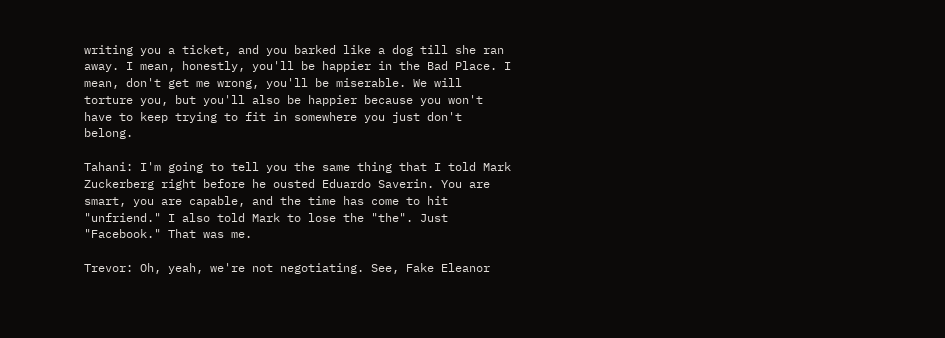writing you a ticket, and you barked like a dog till she ran away. I mean, honestly, you'll be happier in the Bad Place. I mean, don't get me wrong, you'll be miserable. We will torture you, but you'll also be happier because you won't have to keep trying to fit in somewhere you just don't belong.

Tahani: I'm going to tell you the same thing that I told Mark Zuckerberg right before he ousted Eduardo Saverin. You are smart, you are capable, and the time has come to hit "unfriend." I also told Mark to lose the "the". Just "Facebook." That was me.

Trevor: Oh, yeah, we're not negotiating. See, Fake Eleanor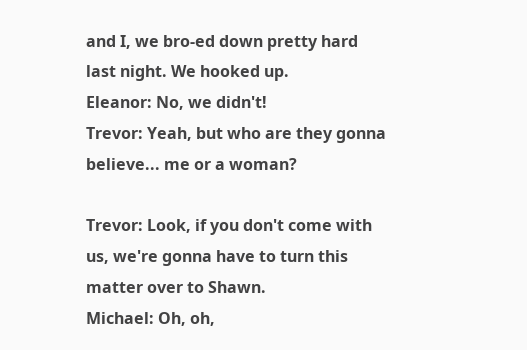and I, we bro-ed down pretty hard last night. We hooked up.
Eleanor: No, we didn't!
Trevor: Yeah, but who are they gonna believe... me or a woman?

Trevor: Look, if you don't come with us, we're gonna have to turn this matter over to Shawn.
Michael: Oh, oh,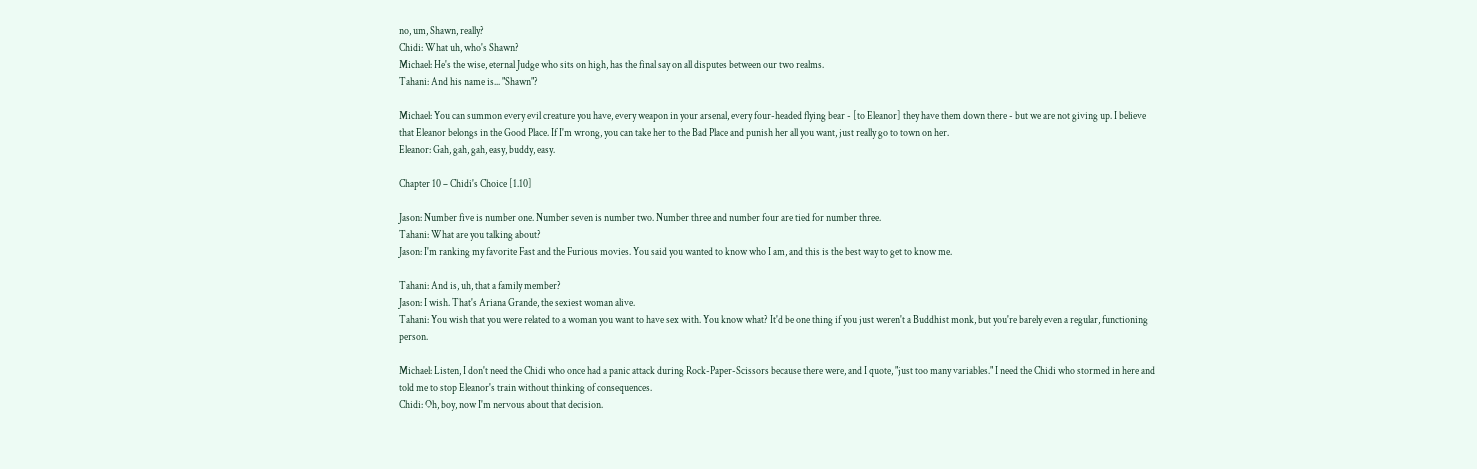no, um, Shawn, really?
Chidi: What uh, who's Shawn?
Michael: He's the wise, eternal Judge who sits on high, has the final say on all disputes between our two realms.
Tahani: And his name is... "Shawn"?

Michael: You can summon every evil creature you have, every weapon in your arsenal, every four-headed flying bear - [to Eleanor] they have them down there - but we are not giving up. I believe that Eleanor belongs in the Good Place. If I'm wrong, you can take her to the Bad Place and punish her all you want, just really go to town on her.
Eleanor: Gah, gah, gah, easy, buddy, easy.

Chapter 10 – Chidi's Choice [1.10]

Jason: Number five is number one. Number seven is number two. Number three and number four are tied for number three.
Tahani: What are you talking about?
Jason: I'm ranking my favorite Fast and the Furious movies. You said you wanted to know who I am, and this is the best way to get to know me.

Tahani: And is, uh, that a family member?
Jason: I wish. That's Ariana Grande, the sexiest woman alive.
Tahani: You wish that you were related to a woman you want to have sex with. You know what? It'd be one thing if you just weren't a Buddhist monk, but you're barely even a regular, functioning person.

Michael: Listen, I don't need the Chidi who once had a panic attack during Rock-Paper-Scissors because there were, and I quote, "just too many variables." I need the Chidi who stormed in here and told me to stop Eleanor's train without thinking of consequences.
Chidi: Oh, boy, now I'm nervous about that decision.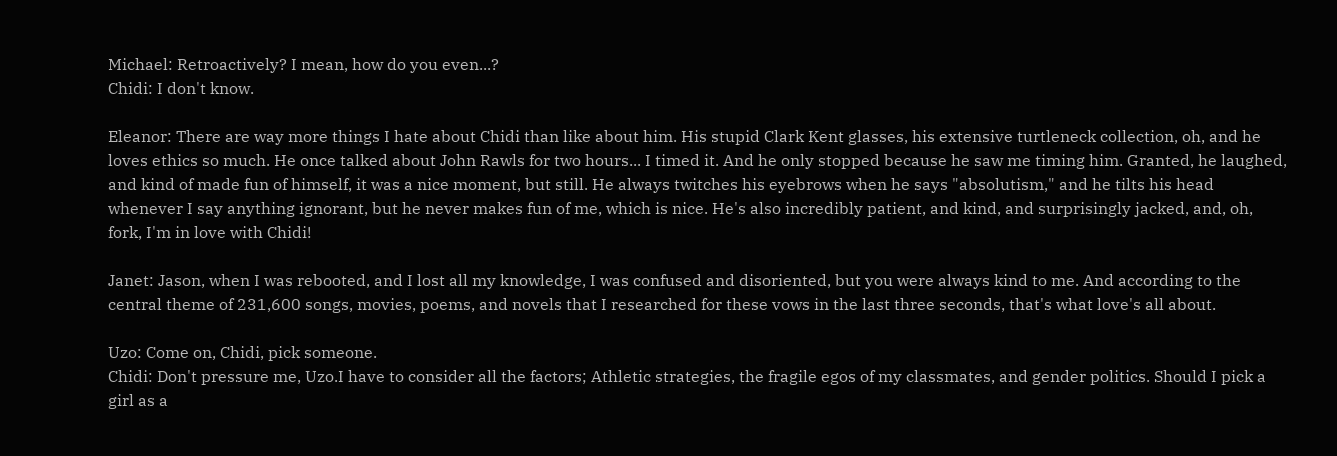Michael: Retroactively? I mean, how do you even...?
Chidi: I don't know.

Eleanor: There are way more things I hate about Chidi than like about him. His stupid Clark Kent glasses, his extensive turtleneck collection, oh, and he loves ethics so much. He once talked about John Rawls for two hours... I timed it. And he only stopped because he saw me timing him. Granted, he laughed, and kind of made fun of himself, it was a nice moment, but still. He always twitches his eyebrows when he says "absolutism," and he tilts his head whenever I say anything ignorant, but he never makes fun of me, which is nice. He's also incredibly patient, and kind, and surprisingly jacked, and, oh, fork, I'm in love with Chidi!

Janet: Jason, when I was rebooted, and I lost all my knowledge, I was confused and disoriented, but you were always kind to me. And according to the central theme of 231,600 songs, movies, poems, and novels that I researched for these vows in the last three seconds, that's what love's all about.

Uzo: Come on, Chidi, pick someone.
Chidi: Don't pressure me, Uzo.I have to consider all the factors; Athletic strategies, the fragile egos of my classmates, and gender politics. Should I pick a girl as a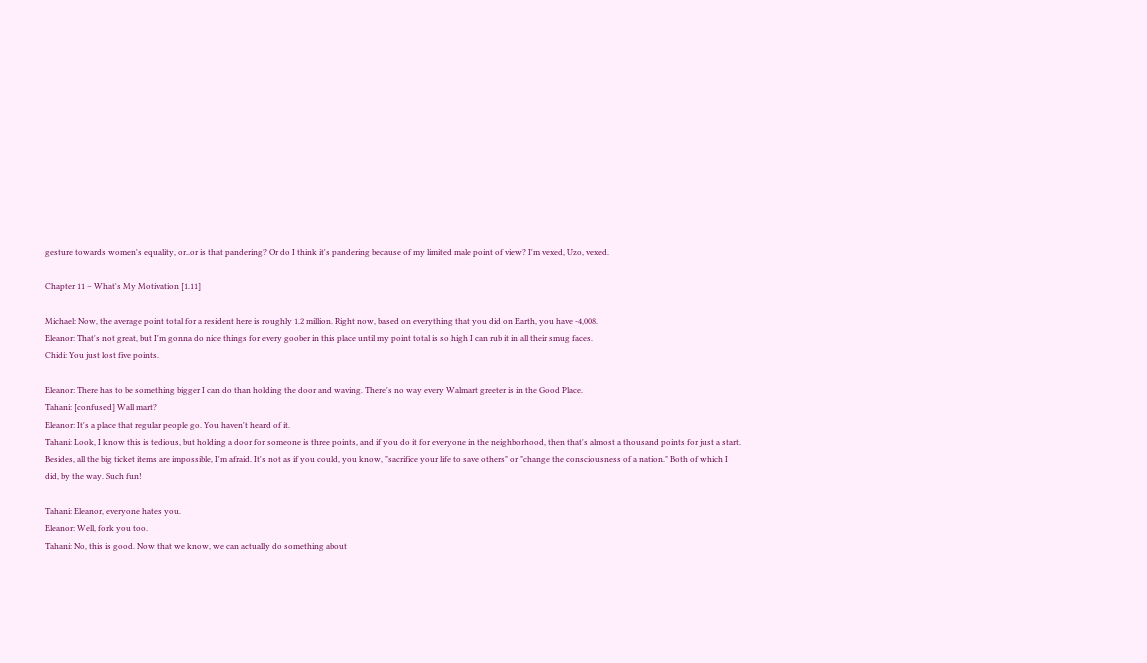gesture towards women's equality, or..or is that pandering? Or do I think it's pandering because of my limited male point of view? I'm vexed, Uzo, vexed.

Chapter 11 – What's My Motivation [1.11]

Michael: Now, the average point total for a resident here is roughly 1.2 million. Right now, based on everything that you did on Earth, you have -4,008.
Eleanor: That's not great, but I'm gonna do nice things for every goober in this place until my point total is so high I can rub it in all their smug faces.
Chidi: You just lost five points.

Eleanor: There has to be something bigger I can do than holding the door and waving. There's no way every Walmart greeter is in the Good Place.
Tahani: [confused] Wall mart?
Eleanor: It's a place that regular people go. You haven't heard of it.
Tahani: Look, I know this is tedious, but holding a door for someone is three points, and if you do it for everyone in the neighborhood, then that's almost a thousand points for just a start. Besides, all the big ticket items are impossible, I'm afraid. It's not as if you could, you know, "sacrifice your life to save others" or "change the consciousness of a nation." Both of which I did, by the way. Such fun!

Tahani: Eleanor, everyone hates you.
Eleanor: Well, fork you too.
Tahani: No, this is good. Now that we know, we can actually do something about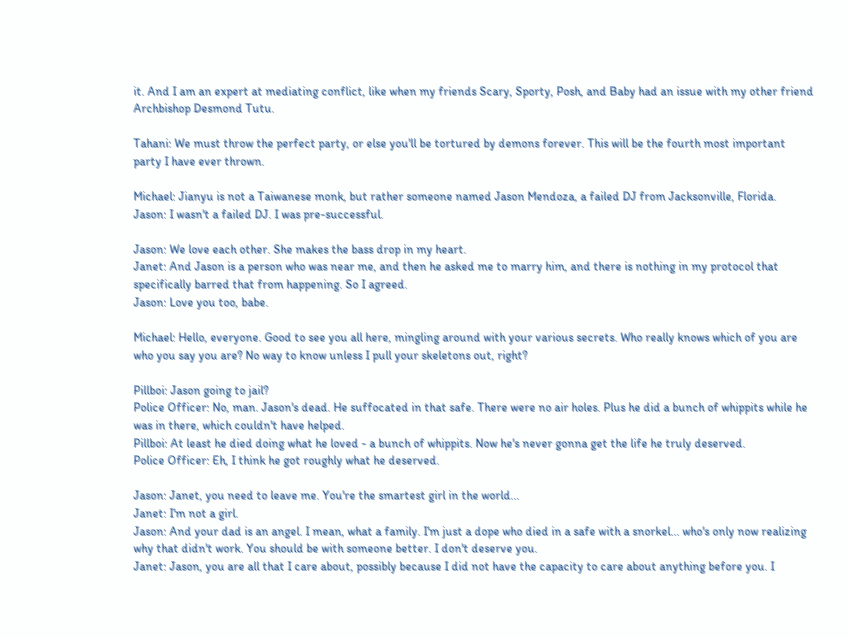it. And I am an expert at mediating conflict, like when my friends Scary, Sporty, Posh, and Baby had an issue with my other friend Archbishop Desmond Tutu.

Tahani: We must throw the perfect party, or else you'll be tortured by demons forever. This will be the fourth most important party I have ever thrown.

Michael: Jianyu is not a Taiwanese monk, but rather someone named Jason Mendoza, a failed DJ from Jacksonville, Florida.
Jason: I wasn't a failed DJ. I was pre-successful.

Jason: We love each other. She makes the bass drop in my heart.
Janet: And Jason is a person who was near me, and then he asked me to marry him, and there is nothing in my protocol that specifically barred that from happening. So I agreed.
Jason: Love you too, babe.

Michael: Hello, everyone. Good to see you all here, mingling around with your various secrets. Who really knows which of you are who you say you are? No way to know unless I pull your skeletons out, right?

Pillboi: Jason going to jail?
Police Officer: No, man. Jason's dead. He suffocated in that safe. There were no air holes. Plus he did a bunch of whippits while he was in there, which couldn't have helped.
Pillboi: At least he died doing what he loved - a bunch of whippits. Now he's never gonna get the life he truly deserved.
Police Officer: Eh, I think he got roughly what he deserved.

Jason: Janet, you need to leave me. You're the smartest girl in the world...
Janet: I'm not a girl.
Jason: And your dad is an angel. I mean, what a family. I'm just a dope who died in a safe with a snorkel... who's only now realizing why that didn't work. You should be with someone better. I don't deserve you.
Janet: Jason, you are all that I care about, possibly because I did not have the capacity to care about anything before you. I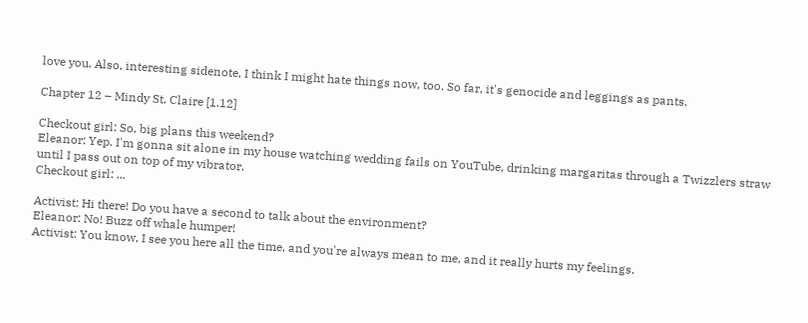love you. Also, interesting sidenote, I think I might hate things now, too. So far, it's genocide and leggings as pants.

Chapter 12 – Mindy St. Claire [1.12]

Checkout girl: So, big plans this weekend?
Eleanor: Yep. I'm gonna sit alone in my house watching wedding fails on YouTube, drinking margaritas through a Twizzlers straw until I pass out on top of my vibrator.
Checkout girl: ...

Activist: Hi there! Do you have a second to talk about the environment?
Eleanor: No! Buzz off whale humper!
Activist: You know, I see you here all the time, and you're always mean to me, and it really hurts my feelings.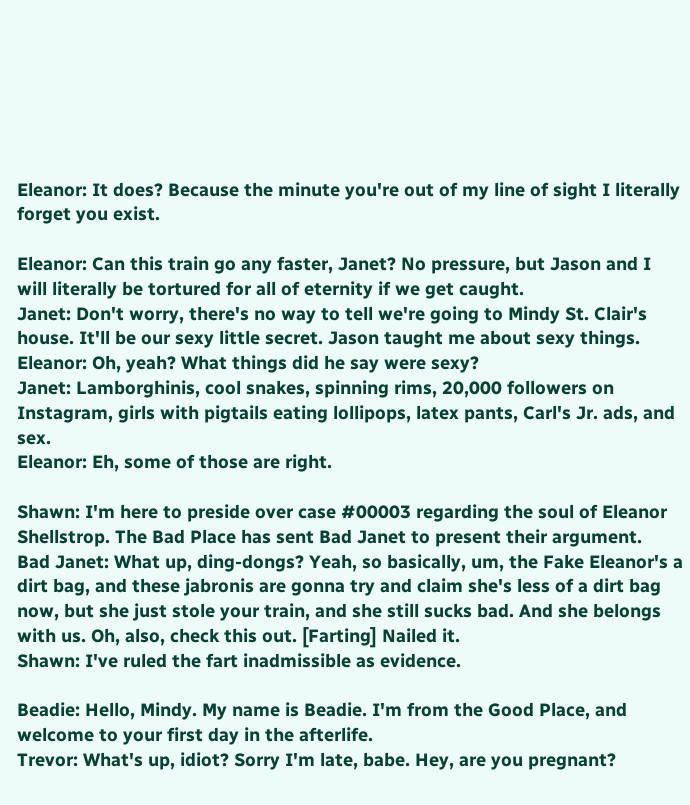Eleanor: It does? Because the minute you're out of my line of sight I literally forget you exist.

Eleanor: Can this train go any faster, Janet? No pressure, but Jason and I will literally be tortured for all of eternity if we get caught.
Janet: Don't worry, there's no way to tell we're going to Mindy St. Clair's house. It'll be our sexy little secret. Jason taught me about sexy things.
Eleanor: Oh, yeah? What things did he say were sexy?
Janet: Lamborghinis, cool snakes, spinning rims, 20,000 followers on Instagram, girls with pigtails eating lollipops, latex pants, Carl's Jr. ads, and sex.
Eleanor: Eh, some of those are right.

Shawn: I'm here to preside over case #00003 regarding the soul of Eleanor Shellstrop. The Bad Place has sent Bad Janet to present their argument.
Bad Janet: What up, ding-dongs? Yeah, so basically, um, the Fake Eleanor's a dirt bag, and these jabronis are gonna try and claim she's less of a dirt bag now, but she just stole your train, and she still sucks bad. And she belongs with us. Oh, also, check this out. [Farting] Nailed it.
Shawn: I've ruled the fart inadmissible as evidence.

Beadie: Hello, Mindy. My name is Beadie. I'm from the Good Place, and welcome to your first day in the afterlife.
Trevor: What's up, idiot? Sorry I'm late, babe. Hey, are you pregnant?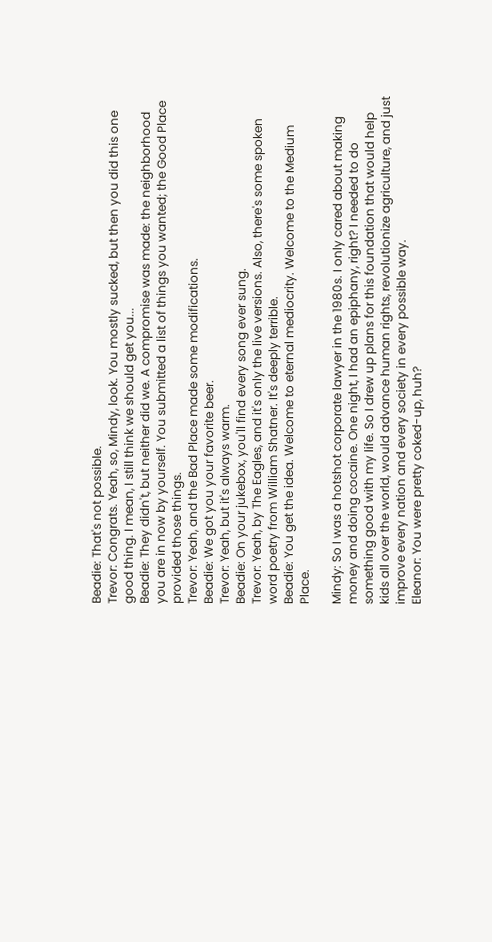Beadie: That's not possible.
Trevor: Congrats. Yeah, so, Mindy, look. You mostly sucked, but then you did this one good thing. I mean, I still think we should get you...
Beadie: They didn't, but neither did we. A compromise was made: the neighborhood you are in now by yourself. You submitted a list of things you wanted; the Good Place provided those things.
Trevor: Yeah, and the Bad Place made some modifications.
Beadie: We got you your favorite beer.
Trevor: Yeah, but it's always warm.
Beadie: On your jukebox, you'll find every song ever sung.
Trevor: Yeah, by The Eagles, and it's only the live versions. Also, there's some spoken word poetry from William Shatner. It's deeply terrible.
Beadie: You get the idea. Welcome to eternal mediocrity. Welcome to the Medium Place.

Mindy: So I was a hotshot corporate lawyer in the 1980s. I only cared about making money and doing cocaine. One night, I had an epiphany, right? I needed to do something good with my life. So I drew up plans for this foundation that would help kids all over the world, would advance human rights, revolutionize agriculture, and just improve every nation and every society in every possible way.
Eleanor: You were pretty coked-up, huh?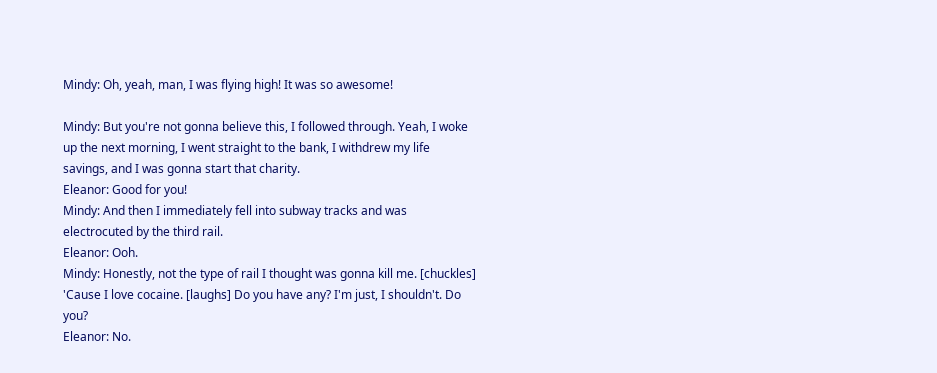Mindy: Oh, yeah, man, I was flying high! It was so awesome!

Mindy: But you're not gonna believe this, I followed through. Yeah, I woke up the next morning, I went straight to the bank, I withdrew my life savings, and I was gonna start that charity.
Eleanor: Good for you!
Mindy: And then I immediately fell into subway tracks and was electrocuted by the third rail.
Eleanor: Ooh.
Mindy: Honestly, not the type of rail I thought was gonna kill me. [chuckles] 'Cause I love cocaine. [laughs] Do you have any? I'm just, I shouldn't. Do you?
Eleanor: No.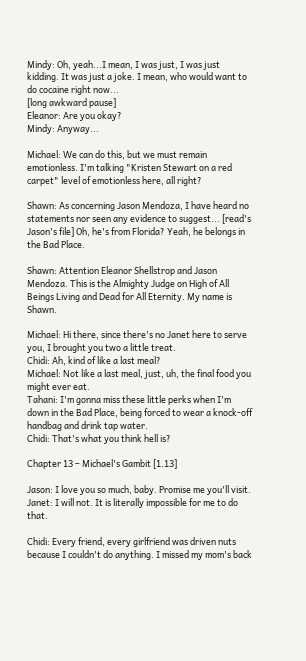Mindy: Oh, yeah...I mean, I was just, I was just kidding. It was just a joke. I mean, who would want to do cocaine right now...
[long awkward pause]
Eleanor: Are you okay?
Mindy: Anyway...

Michael: We can do this, but we must remain emotionless. I'm talking "Kristen Stewart on a red carpet" level of emotionless here, all right?

Shawn: As concerning Jason Mendoza, I have heard no statements nor seen any evidence to suggest... [read's Jason's file] Oh, he's from Florida? Yeah, he belongs in the Bad Place.

Shawn: Attention Eleanor Shellstrop and Jason Mendoza. This is the Almighty Judge on High of All Beings Living and Dead for All Eternity. My name is Shawn.

Michael: Hi there, since there's no Janet here to serve you, I brought you two a little treat.
Chidi: Ah, kind of like a last meal?
Michael: Not like a last meal, just, uh, the final food you might ever eat.
Tahani: I'm gonna miss these little perks when I'm down in the Bad Place, being forced to wear a knock-off handbag and drink tap water.
Chidi: That's what you think hell is?

Chapter 13 – Michael's Gambit [1.13]

Jason: I love you so much, baby. Promise me you'll visit.
Janet: I will not. It is literally impossible for me to do that.

Chidi: Every friend, every girlfriend was driven nuts because I couldn't do anything. I missed my mom's back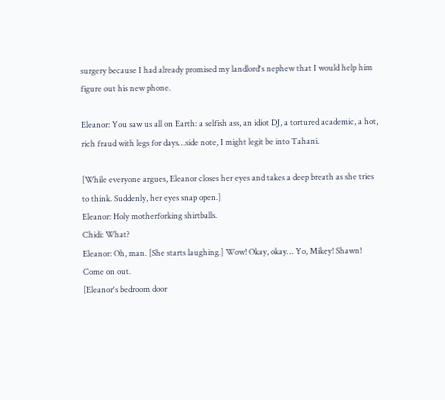surgery because I had already promised my landlord's nephew that I would help him figure out his new phone.

Eleanor: You saw us all on Earth: a selfish ass, an idiot DJ, a tortured academic, a hot, rich fraud with legs for days…side note, I might legit be into Tahani.

[While everyone argues, Eleanor closes her eyes and takes a deep breath as she tries to think. Suddenly, her eyes snap open.]
Eleanor: Holy motherforking shirtballs.
Chidi: What?
Eleanor: Oh, man. [She starts laughing.] Wow! Okay, okay… Yo, Mikey! Shawn! Come on out.
[Eleanor's bedroom door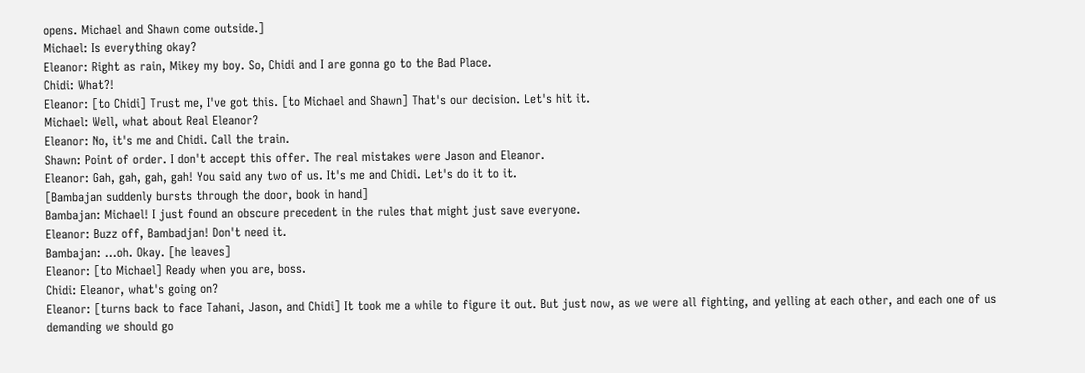opens. Michael and Shawn come outside.]
Michael: Is everything okay?
Eleanor: Right as rain, Mikey my boy. So, Chidi and I are gonna go to the Bad Place.
Chidi: What?!
Eleanor: [to Chidi] Trust me, I've got this. [to Michael and Shawn] That's our decision. Let's hit it.
Michael: Well, what about Real Eleanor?
Eleanor: No, it's me and Chidi. Call the train.
Shawn: Point of order. I don't accept this offer. The real mistakes were Jason and Eleanor.
Eleanor: Gah, gah, gah, gah! You said any two of us. It's me and Chidi. Let's do it to it.
[Bambajan suddenly bursts through the door, book in hand]
Bambajan: Michael! I just found an obscure precedent in the rules that might just save everyone.
Eleanor: Buzz off, Bambadjan! Don't need it.
Bambajan: …oh. Okay. [he leaves]
Eleanor: [to Michael] Ready when you are, boss.
Chidi: Eleanor, what's going on?
Eleanor: [turns back to face Tahani, Jason, and Chidi] It took me a while to figure it out. But just now, as we were all fighting, and yelling at each other, and each one of us demanding we should go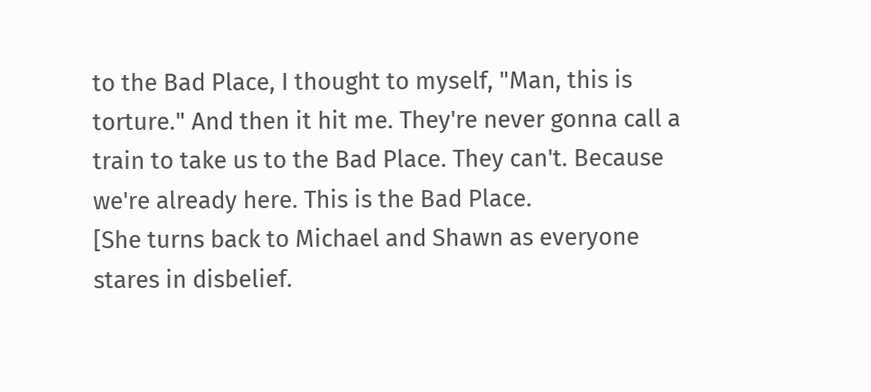to the Bad Place, I thought to myself, "Man, this is torture." And then it hit me. They're never gonna call a train to take us to the Bad Place. They can't. Because we're already here. This is the Bad Place.
[She turns back to Michael and Shawn as everyone stares in disbelief.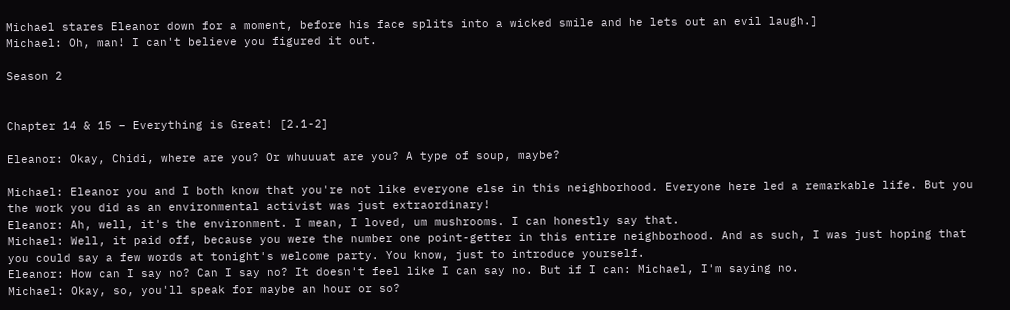Michael stares Eleanor down for a moment, before his face splits into a wicked smile and he lets out an evil laugh.]
Michael: Oh, man! I can't believe you figured it out.

Season 2


Chapter 14 & 15 – Everything is Great! [2.1-2]

Eleanor: Okay, Chidi, where are you? Or whuuuat are you? A type of soup, maybe?

Michael: Eleanor you and I both know that you're not like everyone else in this neighborhood. Everyone here led a remarkable life. But you the work you did as an environmental activist was just extraordinary!
Eleanor: Ah, well, it's the environment. I mean, I loved, um mushrooms. I can honestly say that.
Michael: Well, it paid off, because you were the number one point-getter in this entire neighborhood. And as such, I was just hoping that you could say a few words at tonight's welcome party. You know, just to introduce yourself.
Eleanor: How can I say no? Can I say no? It doesn't feel like I can say no. But if I can: Michael, I'm saying no.
Michael: Okay, so, you'll speak for maybe an hour or so?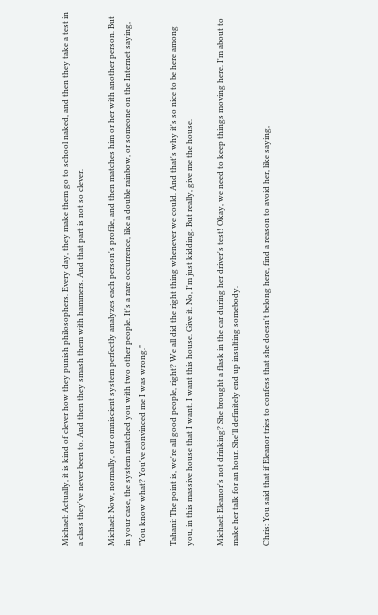Michael: Actually, it is kind of clever how they punish philosophers. Every day, they make them go to school naked, and then they take a test in a class they've never been to. And then they smash them with hammers. And that part is not so clever.

Michael: Now, normally, our omniscient system perfectly analyzes each person's profile, and then matches him or her with another person. But in your case, the system matched you with two other people. It's a rare occurrence, like a double rainbow, or someone on the Internet saying, "You know what? You've convinced me I was wrong."

Tahani: The point is, we're all good people, right? We all did the right thing whenever we could. And that's why it's so nice to be here among you, in this massive house that I want. I want this house. Give it. No, I'm just kidding. But really, give me the house.

Michael: Eleanor's not drinking? She brought a flask in the car during her driver's test! Okay, we need to keep things moving here. I'm about to make her talk for an hour. She'll definitely end up insulting somebody.

Chris: You said that if Eleanor tries to confess that she doesn't belong here, find a reason to avoid her, like saying,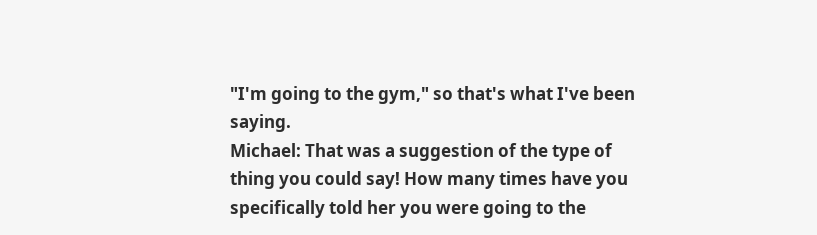"I'm going to the gym," so that's what I've been saying.
Michael: That was a suggestion of the type of thing you could say! How many times have you specifically told her you were going to the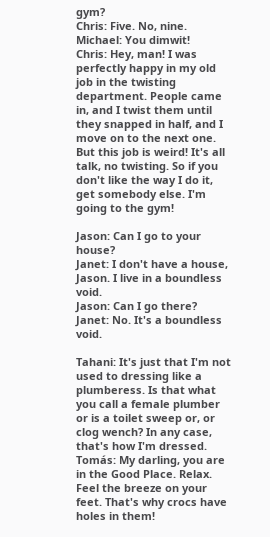gym?
Chris: Five. No, nine.
Michael: You dimwit!
Chris: Hey, man! I was perfectly happy in my old job in the twisting department. People came in, and I twist them until they snapped in half, and I move on to the next one. But this job is weird! It's all talk, no twisting. So if you don't like the way I do it, get somebody else. I'm going to the gym!

Jason: Can I go to your house?
Janet: I don't have a house, Jason. I live in a boundless void.
Jason: Can I go there?
Janet: No. It's a boundless void.

Tahani: It's just that I'm not used to dressing like a plumberess. Is that what you call a female plumber or is a toilet sweep or, or clog wench? In any case, that's how I'm dressed.
Tomás: My darling, you are in the Good Place. Relax. Feel the breeze on your feet. That's why crocs have holes in them!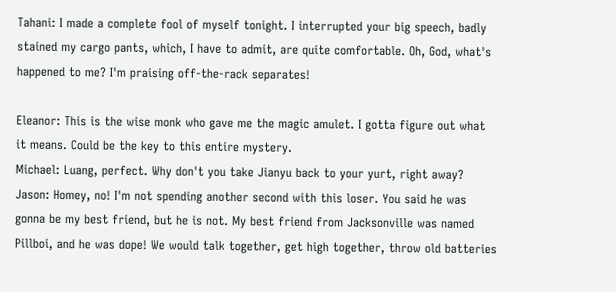Tahani: I made a complete fool of myself tonight. I interrupted your big speech, badly stained my cargo pants, which, I have to admit, are quite comfortable. Oh, God, what's happened to me? I'm praising off-the-rack separates!

Eleanor: This is the wise monk who gave me the magic amulet. I gotta figure out what it means. Could be the key to this entire mystery.
Michael: Luang, perfect. Why don't you take Jianyu back to your yurt, right away?
Jason: Homey, no! I'm not spending another second with this loser. You said he was gonna be my best friend, but he is not. My best friend from Jacksonville was named Pillboi, and he was dope! We would talk together, get high together, throw old batteries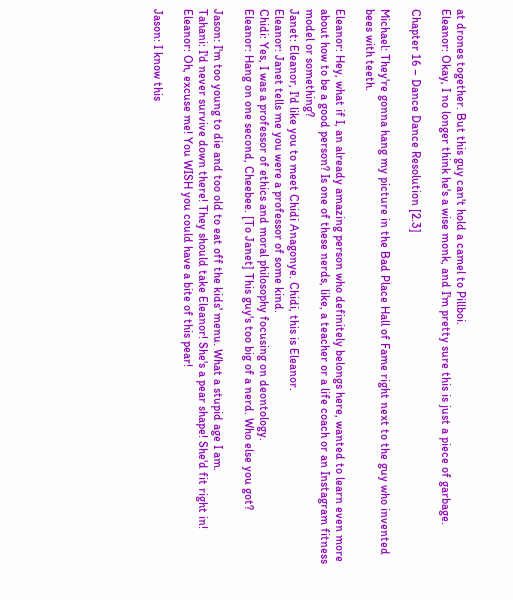at drones together. But this guy can't hold a camel to Pillboi.
Eleanor: Okay, I no longer think he's a wise monk, and I'm pretty sure this is just a piece of garbage.

Chapter 16 – Dance Dance Resolution [2.3]

Michael: They're gonna hang my picture in the Bad Place Hall of Fame right next to the guy who invented bees with teeth.

Eleanor: Hey, what if I, an already amazing person who definitely belongs here, wanted to learn even more about how to be a good person? Is one of these nerds, like, a teacher or a life coach or an Instagram fitness model or something?
Janet: Eleanor, I'd like you to meet Chidi Anagonye. Chidi, this is Eleanor.
Eleanor: Janet tells me you were a professor of some kind.
Chidi: Yes, I was a professor of ethics and moral philosophy focusing on deontology.
Eleanor: Hang on one second, Cheebee. [To Janet] This guy's too big of a nerd. Who else you got?

Jason: I'm too young to die and too old to eat off the kids' menu. What a stupid age I am.
Tahani: I'd never survive down there! They should take Eleanor! She's a pear shape! She'd fit right in!
Eleanor: Oh, excuse me! You WISH you could have a bite of this pear!

Jason: I know this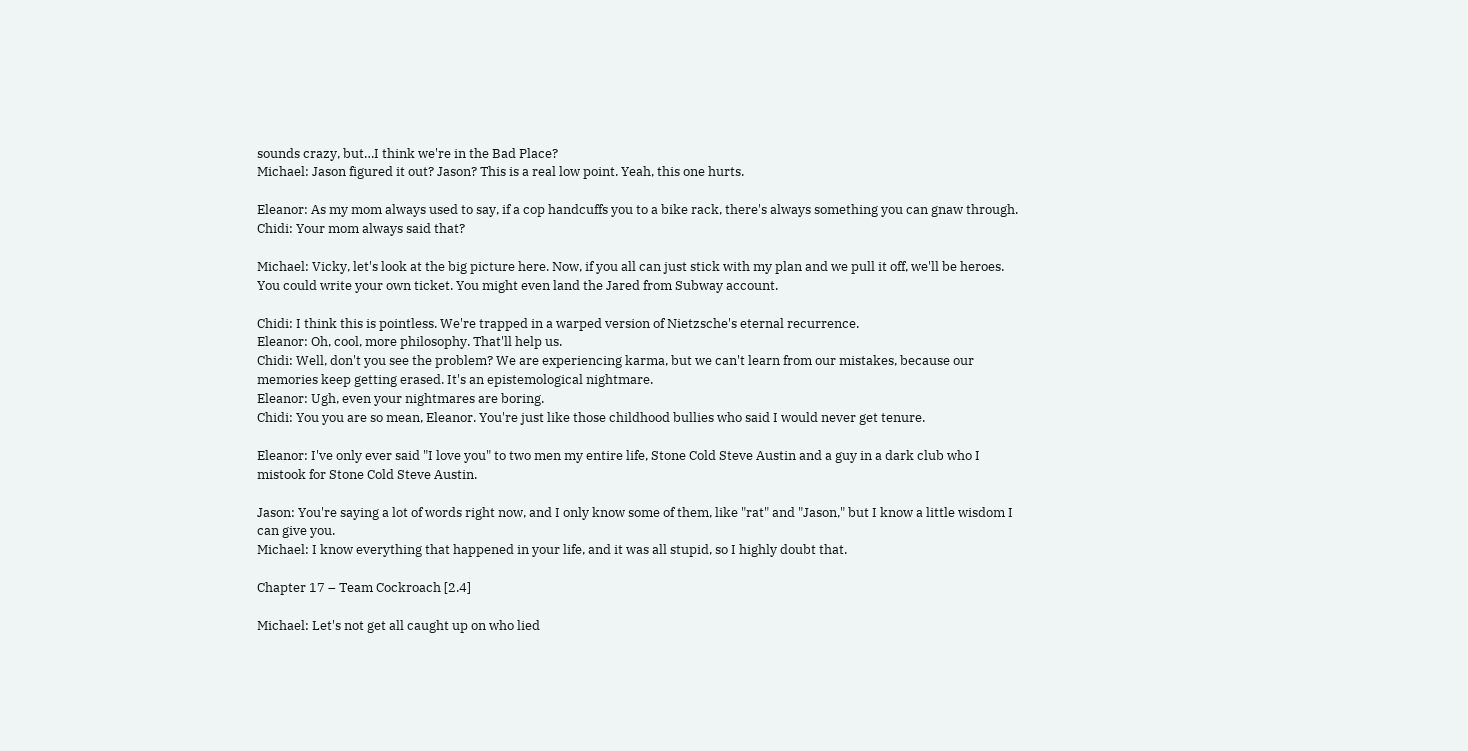sounds crazy, but…I think we're in the Bad Place?
Michael: Jason figured it out? Jason? This is a real low point. Yeah, this one hurts.

Eleanor: As my mom always used to say, if a cop handcuffs you to a bike rack, there's always something you can gnaw through.
Chidi: Your mom always said that?

Michael: Vicky, let's look at the big picture here. Now, if you all can just stick with my plan and we pull it off, we'll be heroes. You could write your own ticket. You might even land the Jared from Subway account.

Chidi: I think this is pointless. We're trapped in a warped version of Nietzsche's eternal recurrence.
Eleanor: Oh, cool, more philosophy. That'll help us.
Chidi: Well, don't you see the problem? We are experiencing karma, but we can't learn from our mistakes, because our memories keep getting erased. It's an epistemological nightmare.
Eleanor: Ugh, even your nightmares are boring.
Chidi: You you are so mean, Eleanor. You're just like those childhood bullies who said I would never get tenure.

Eleanor: I've only ever said "I love you" to two men my entire life, Stone Cold Steve Austin and a guy in a dark club who I mistook for Stone Cold Steve Austin.

Jason: You're saying a lot of words right now, and I only know some of them, like "rat" and "Jason," but I know a little wisdom I can give you.
Michael: I know everything that happened in your life, and it was all stupid, so I highly doubt that.

Chapter 17 – Team Cockroach [2.4]

Michael: Let's not get all caught up on who lied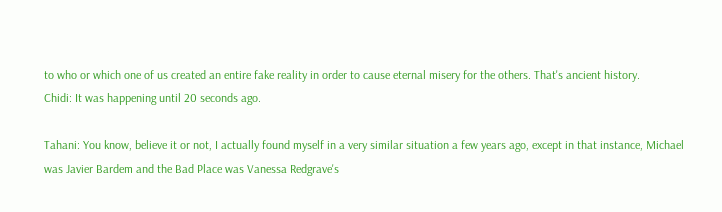to who or which one of us created an entire fake reality in order to cause eternal misery for the others. That's ancient history.
Chidi: It was happening until 20 seconds ago.

Tahani: You know, believe it or not, I actually found myself in a very similar situation a few years ago, except in that instance, Michael was Javier Bardem and the Bad Place was Vanessa Redgrave's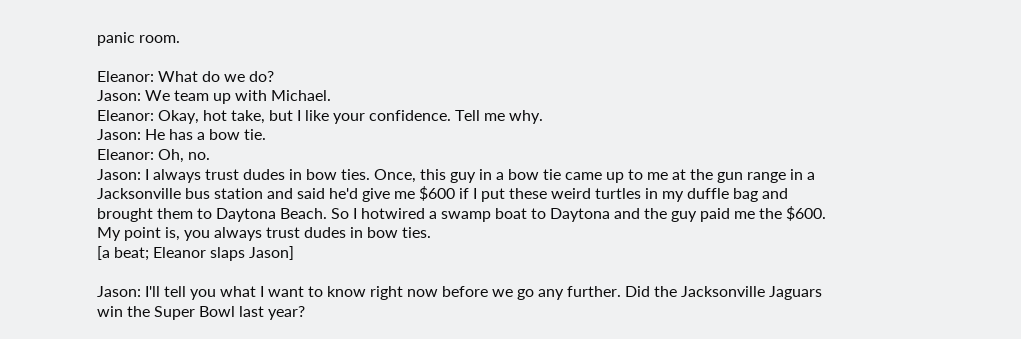panic room.

Eleanor: What do we do?
Jason: We team up with Michael.
Eleanor: Okay, hot take, but I like your confidence. Tell me why.
Jason: He has a bow tie.
Eleanor: Oh, no.
Jason: I always trust dudes in bow ties. Once, this guy in a bow tie came up to me at the gun range in a Jacksonville bus station and said he'd give me $600 if I put these weird turtles in my duffle bag and brought them to Daytona Beach. So I hotwired a swamp boat to Daytona and the guy paid me the $600. My point is, you always trust dudes in bow ties.
[a beat; Eleanor slaps Jason]

Jason: I'll tell you what I want to know right now before we go any further. Did the Jacksonville Jaguars win the Super Bowl last year?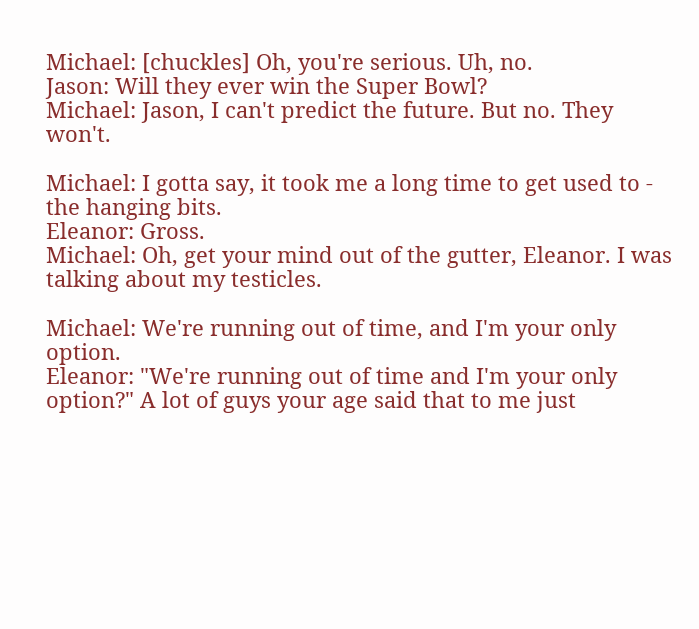Michael: [chuckles] Oh, you're serious. Uh, no.
Jason: Will they ever win the Super Bowl?
Michael: Jason, I can't predict the future. But no. They won't.

Michael: I gotta say, it took me a long time to get used to - the hanging bits.
Eleanor: Gross.
Michael: Oh, get your mind out of the gutter, Eleanor. I was talking about my testicles.

Michael: We're running out of time, and I'm your only option.
Eleanor: "We're running out of time and I'm your only option?" A lot of guys your age said that to me just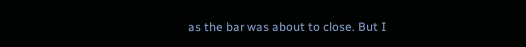as the bar was about to close. But I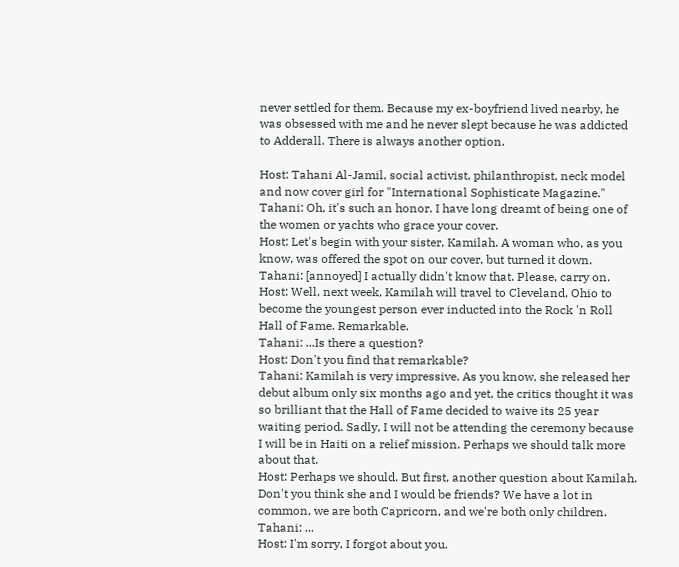never settled for them. Because my ex-boyfriend lived nearby, he was obsessed with me and he never slept because he was addicted to Adderall. There is always another option.

Host: Tahani Al-Jamil, social activist, philanthropist, neck model and now cover girl for "International Sophisticate Magazine."
Tahani: Oh, it's such an honor. I have long dreamt of being one of the women or yachts who grace your cover.
Host: Let's begin with your sister, Kamilah. A woman who, as you know, was offered the spot on our cover, but turned it down.
Tahani: [annoyed] I actually didn't know that. Please, carry on.
Host: Well, next week, Kamilah will travel to Cleveland, Ohio to become the youngest person ever inducted into the Rock 'n Roll Hall of Fame. Remarkable.
Tahani: ...Is there a question?
Host: Don't you find that remarkable?
Tahani: Kamilah is very impressive. As you know, she released her debut album only six months ago and yet, the critics thought it was so brilliant that the Hall of Fame decided to waive its 25 year waiting period. Sadly, I will not be attending the ceremony because I will be in Haiti on a relief mission. Perhaps we should talk more about that.
Host: Perhaps we should. But first, another question about Kamilah. Don't you think she and I would be friends? We have a lot in common, we are both Capricorn, and we're both only children.
Tahani: ...
Host: I'm sorry, I forgot about you.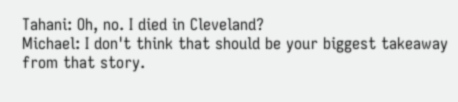Tahani: Oh, no. I died in Cleveland?
Michael: I don't think that should be your biggest takeaway from that story.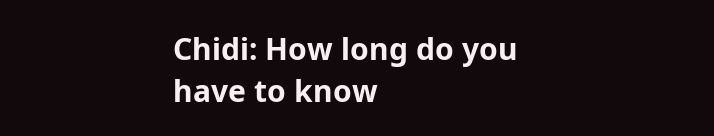Chidi: How long do you have to know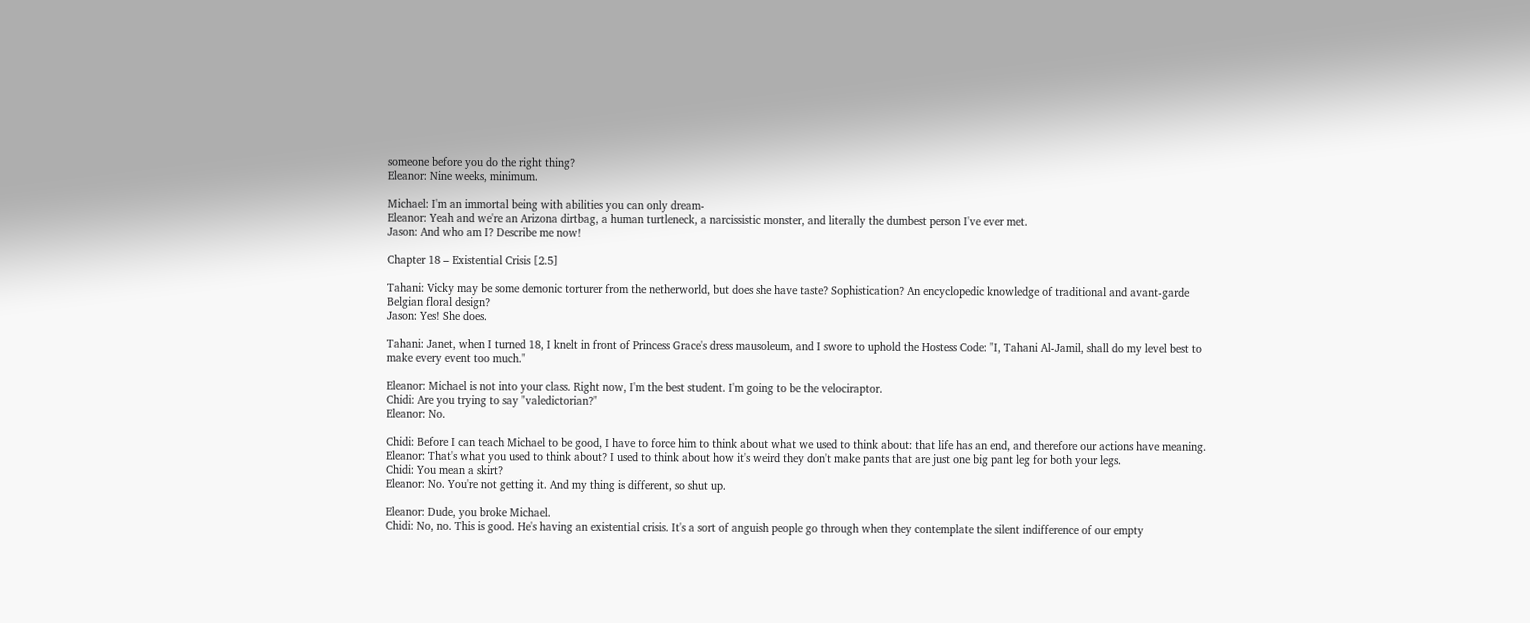someone before you do the right thing?
Eleanor: Nine weeks, minimum.

Michael: I'm an immortal being with abilities you can only dream-
Eleanor: Yeah and we're an Arizona dirtbag, a human turtleneck, a narcissistic monster, and literally the dumbest person I've ever met.
Jason: And who am I? Describe me now!

Chapter 18 – Existential Crisis [2.5]

Tahani: Vicky may be some demonic torturer from the netherworld, but does she have taste? Sophistication? An encyclopedic knowledge of traditional and avant-garde Belgian floral design?
Jason: Yes! She does.

Tahani: Janet, when I turned 18, I knelt in front of Princess Grace's dress mausoleum, and I swore to uphold the Hostess Code: "I, Tahani Al-Jamil, shall do my level best to make every event too much."

Eleanor: Michael is not into your class. Right now, I'm the best student. I'm going to be the velociraptor.
Chidi: Are you trying to say "valedictorian?"
Eleanor: No.

Chidi: Before I can teach Michael to be good, I have to force him to think about what we used to think about: that life has an end, and therefore our actions have meaning.
Eleanor: That's what you used to think about? I used to think about how it's weird they don't make pants that are just one big pant leg for both your legs.
Chidi: You mean a skirt?
Eleanor: No. You're not getting it. And my thing is different, so shut up.

Eleanor: Dude, you broke Michael.
Chidi: No, no. This is good. He's having an existential crisis. It's a sort of anguish people go through when they contemplate the silent indifference of our empty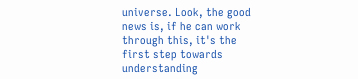universe. Look, the good news is, if he can work through this, it's the first step towards understanding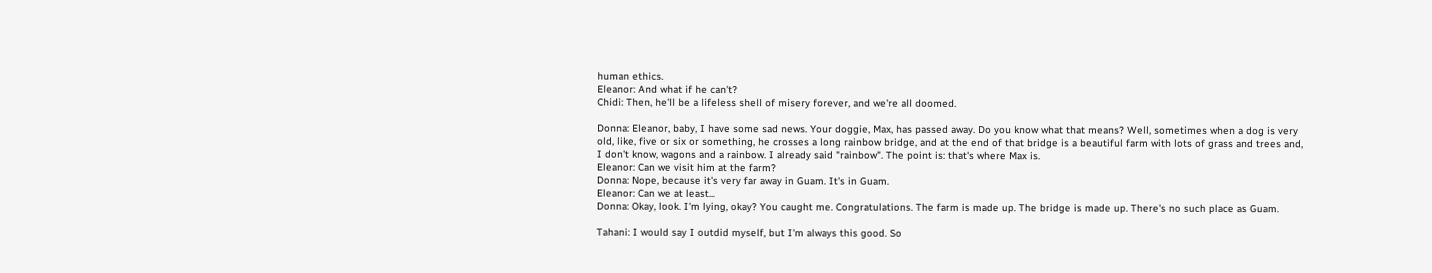human ethics.
Eleanor: And what if he can't?
Chidi: Then, he'll be a lifeless shell of misery forever, and we're all doomed.

Donna: Eleanor, baby, I have some sad news. Your doggie, Max, has passed away. Do you know what that means? Well, sometimes when a dog is very old, like, five or six or something, he crosses a long rainbow bridge, and at the end of that bridge is a beautiful farm with lots of grass and trees and, I don't know, wagons and a rainbow. I already said "rainbow". The point is: that's where Max is.
Eleanor: Can we visit him at the farm?
Donna: Nope, because it's very far away in Guam. It's in Guam.
Eleanor: Can we at least...
Donna: Okay, look. I'm lying, okay? You caught me. Congratulations. The farm is made up. The bridge is made up. There's no such place as Guam.

Tahani: I would say I outdid myself, but I'm always this good. So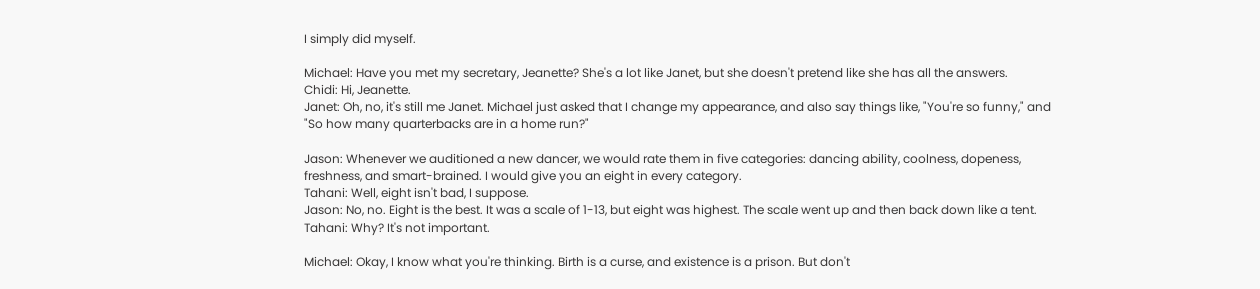I simply did myself.

Michael: Have you met my secretary, Jeanette? She's a lot like Janet, but she doesn't pretend like she has all the answers.
Chidi: Hi, Jeanette.
Janet: Oh, no, it's still me Janet. Michael just asked that I change my appearance, and also say things like, "You're so funny," and "So how many quarterbacks are in a home run?"

Jason: Whenever we auditioned a new dancer, we would rate them in five categories: dancing ability, coolness, dopeness, freshness, and smart-brained. I would give you an eight in every category.
Tahani: Well, eight isn't bad, I suppose.
Jason: No, no. Eight is the best. It was a scale of 1-13, but eight was highest. The scale went up and then back down like a tent.
Tahani: Why? It's not important.

Michael: Okay, I know what you're thinking. Birth is a curse, and existence is a prison. But don't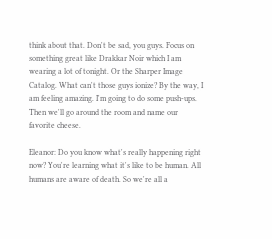think about that. Don't be sad, you guys. Focus on something great like Drakkar Noir which I am wearing a lot of tonight. Or the Sharper Image Catalog. What can't those guys ionize? By the way, I am feeling amazing. I'm going to do some push-ups. Then we'll go around the room and name our favorite cheese.

Eleanor: Do you know what's really happening right now? You're learning what it's like to be human. All humans are aware of death. So we're all a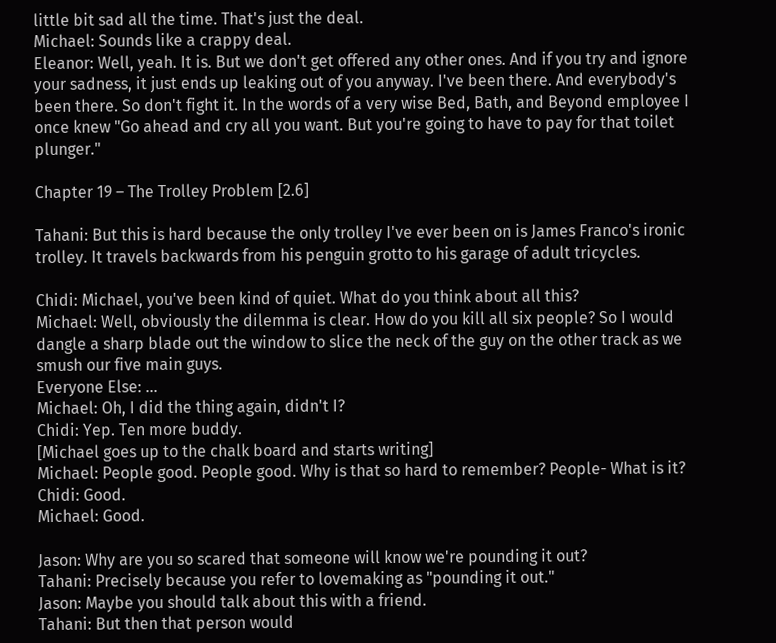little bit sad all the time. That's just the deal.
Michael: Sounds like a crappy deal.
Eleanor: Well, yeah. It is. But we don't get offered any other ones. And if you try and ignore your sadness, it just ends up leaking out of you anyway. I've been there. And everybody's been there. So don't fight it. In the words of a very wise Bed, Bath, and Beyond employee I once knew "Go ahead and cry all you want. But you're going to have to pay for that toilet plunger."

Chapter 19 – The Trolley Problem [2.6]

Tahani: But this is hard because the only trolley I've ever been on is James Franco's ironic trolley. It travels backwards from his penguin grotto to his garage of adult tricycles.

Chidi: Michael, you've been kind of quiet. What do you think about all this?
Michael: Well, obviously the dilemma is clear. How do you kill all six people? So I would dangle a sharp blade out the window to slice the neck of the guy on the other track as we smush our five main guys.
Everyone Else: ...
Michael: Oh, I did the thing again, didn't I?
Chidi: Yep. Ten more buddy.
[Michael goes up to the chalk board and starts writing]
Michael: People good. People good. Why is that so hard to remember? People- What is it?
Chidi: Good.
Michael: Good.

Jason: Why are you so scared that someone will know we're pounding it out?
Tahani: Precisely because you refer to lovemaking as "pounding it out."
Jason: Maybe you should talk about this with a friend.
Tahani: But then that person would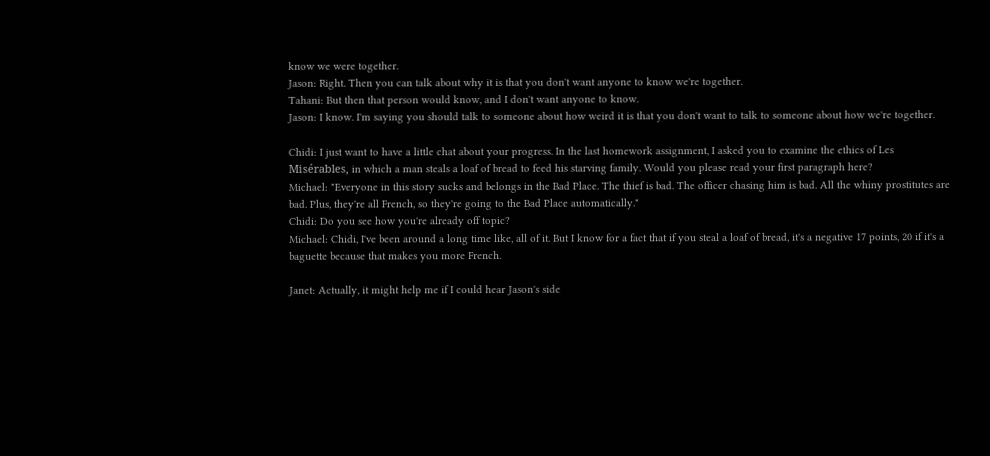know we were together.
Jason: Right. Then you can talk about why it is that you don't want anyone to know we're together.
Tahani: But then that person would know, and I don't want anyone to know.
Jason: I know. I'm saying you should talk to someone about how weird it is that you don't want to talk to someone about how we're together.

Chidi: I just want to have a little chat about your progress. In the last homework assignment, I asked you to examine the ethics of Les Misérables, in which a man steals a loaf of bread to feed his starving family. Would you please read your first paragraph here?
Michael: "Everyone in this story sucks and belongs in the Bad Place. The thief is bad. The officer chasing him is bad. All the whiny prostitutes are bad. Plus, they're all French, so they're going to the Bad Place automatically."
Chidi: Do you see how you're already off topic?
Michael: Chidi, I've been around a long time like, all of it. But I know for a fact that if you steal a loaf of bread, it's a negative 17 points, 20 if it's a baguette because that makes you more French.

Janet: Actually, it might help me if I could hear Jason's side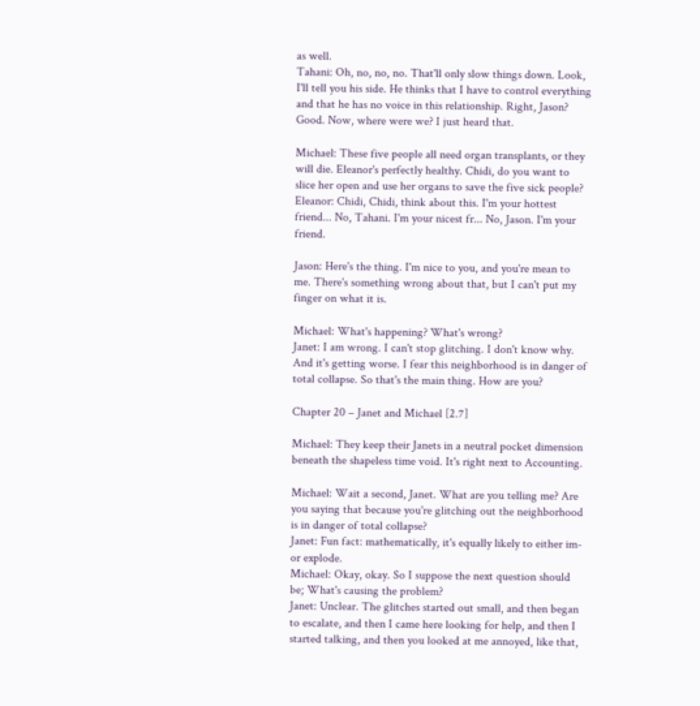as well.
Tahani: Oh, no, no, no. That'll only slow things down. Look, I'll tell you his side. He thinks that I have to control everything and that he has no voice in this relationship. Right, Jason? Good. Now, where were we? I just heard that.

Michael: These five people all need organ transplants, or they will die. Eleanor's perfectly healthy. Chidi, do you want to slice her open and use her organs to save the five sick people?
Eleanor: Chidi, Chidi, think about this. I'm your hottest friend... No, Tahani. I'm your nicest fr... No, Jason. I'm your friend.

Jason: Here's the thing. I'm nice to you, and you're mean to me. There's something wrong about that, but I can't put my finger on what it is.

Michael: What's happening? What's wrong?
Janet: I am wrong. I can't stop glitching. I don't know why. And it's getting worse. I fear this neighborhood is in danger of total collapse. So that's the main thing. How are you?

Chapter 20 – Janet and Michael [2.7]

Michael: They keep their Janets in a neutral pocket dimension beneath the shapeless time void. It's right next to Accounting.

Michael: Wait a second, Janet. What are you telling me? Are you saying that because you're glitching out the neighborhood is in danger of total collapse?
Janet: Fun fact: mathematically, it's equally likely to either im- or explode.
Michael: Okay, okay. So I suppose the next question should be; What's causing the problem?
Janet: Unclear. The glitches started out small, and then began to escalate, and then I came here looking for help, and then I started talking, and then you looked at me annoyed, like that,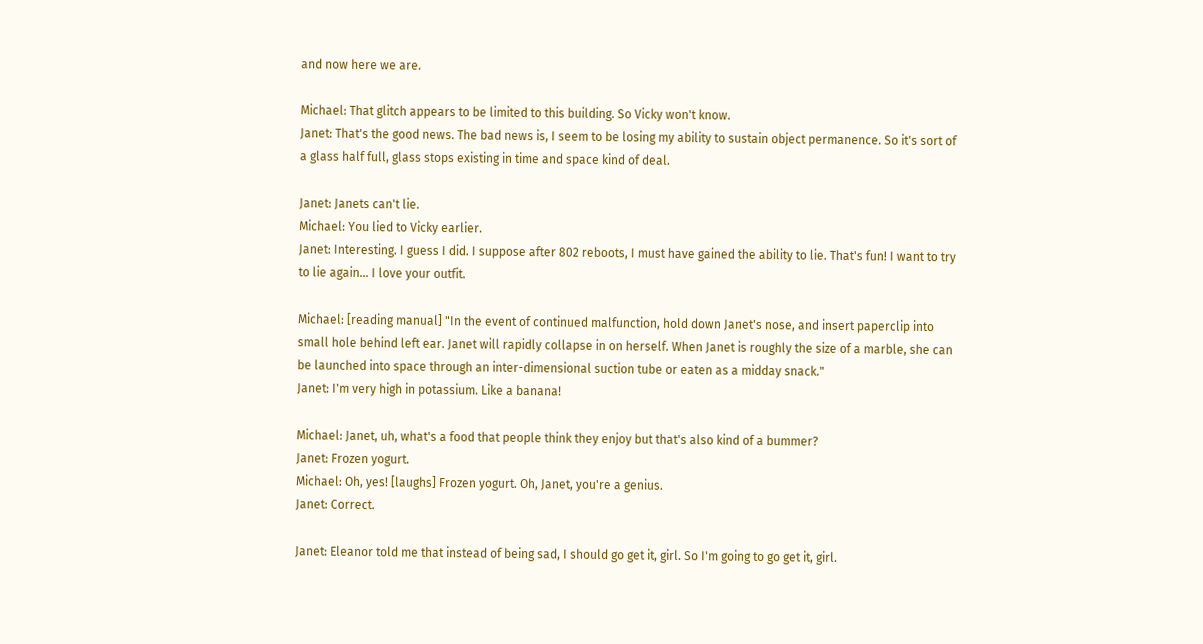and now here we are.

Michael: That glitch appears to be limited to this building. So Vicky won't know.
Janet: That's the good news. The bad news is, I seem to be losing my ability to sustain object permanence. So it's sort of a glass half full, glass stops existing in time and space kind of deal.

Janet: Janets can't lie.
Michael: You lied to Vicky earlier.
Janet: Interesting. I guess I did. I suppose after 802 reboots, I must have gained the ability to lie. That's fun! I want to try to lie again... I love your outfit.

Michael: [reading manual] "In the event of continued malfunction, hold down Janet's nose, and insert paperclip into small hole behind left ear. Janet will rapidly collapse in on herself. When Janet is roughly the size of a marble, she can be launched into space through an inter-dimensional suction tube or eaten as a midday snack."
Janet: I'm very high in potassium. Like a banana!

Michael: Janet, uh, what's a food that people think they enjoy but that's also kind of a bummer?
Janet: Frozen yogurt.
Michael: Oh, yes! [laughs] Frozen yogurt. Oh, Janet, you're a genius.
Janet: Correct.

Janet: Eleanor told me that instead of being sad, I should go get it, girl. So I'm going to go get it, girl.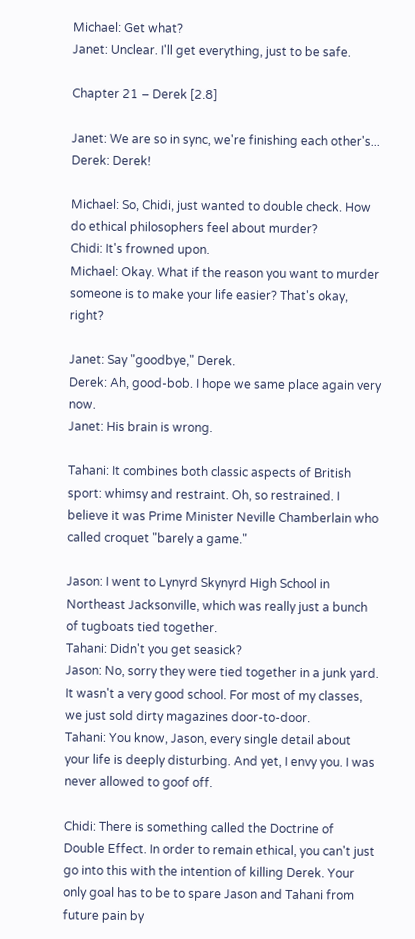Michael: Get what?
Janet: Unclear. I'll get everything, just to be safe.

Chapter 21 – Derek [2.8]

Janet: We are so in sync, we're finishing each other's...
Derek: Derek!

Michael: So, Chidi, just wanted to double check. How do ethical philosophers feel about murder?
Chidi: It's frowned upon.
Michael: Okay. What if the reason you want to murder someone is to make your life easier? That's okay, right?

Janet: Say "goodbye," Derek.
Derek: Ah, good-bob. I hope we same place again very now.
Janet: His brain is wrong.

Tahani: It combines both classic aspects of British sport: whimsy and restraint. Oh, so restrained. I believe it was Prime Minister Neville Chamberlain who called croquet "barely a game."

Jason: I went to Lynyrd Skynyrd High School in Northeast Jacksonville, which was really just a bunch of tugboats tied together.
Tahani: Didn't you get seasick?
Jason: No, sorry they were tied together in a junk yard. It wasn't a very good school. For most of my classes, we just sold dirty magazines door-to-door.
Tahani: You know, Jason, every single detail about your life is deeply disturbing. And yet, I envy you. I was never allowed to goof off.

Chidi: There is something called the Doctrine of Double Effect. In order to remain ethical, you can't just go into this with the intention of killing Derek. Your only goal has to be to spare Jason and Tahani from future pain by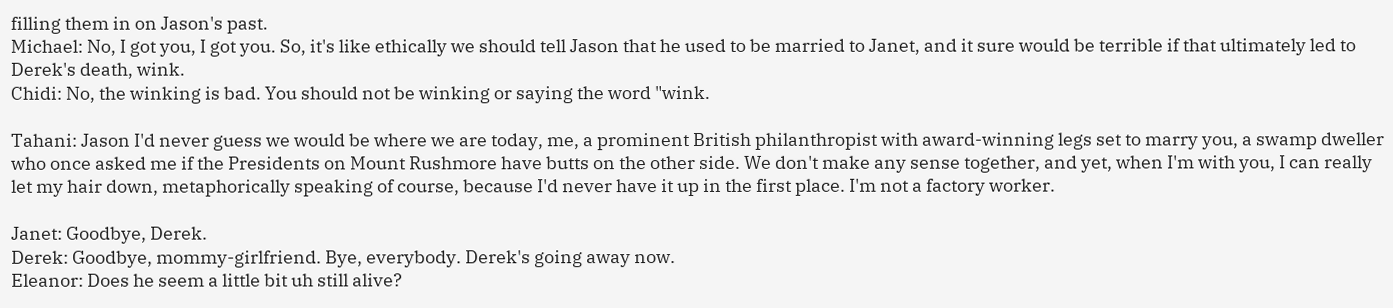filling them in on Jason's past.
Michael: No, I got you, I got you. So, it's like ethically we should tell Jason that he used to be married to Janet, and it sure would be terrible if that ultimately led to Derek's death, wink.
Chidi: No, the winking is bad. You should not be winking or saying the word "wink.

Tahani: Jason I'd never guess we would be where we are today, me, a prominent British philanthropist with award-winning legs set to marry you, a swamp dweller who once asked me if the Presidents on Mount Rushmore have butts on the other side. We don't make any sense together, and yet, when I'm with you, I can really let my hair down, metaphorically speaking of course, because I'd never have it up in the first place. I'm not a factory worker.

Janet: Goodbye, Derek.
Derek: Goodbye, mommy-girlfriend. Bye, everybody. Derek's going away now.
Eleanor: Does he seem a little bit uh still alive?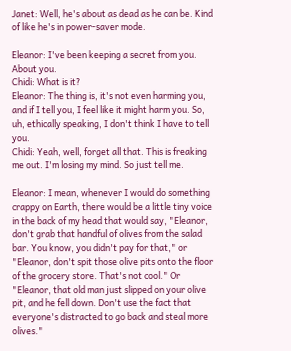Janet: Well, he's about as dead as he can be. Kind of like he's in power-saver mode.

Eleanor: I've been keeping a secret from you. About you.
Chidi: What is it?
Eleanor: The thing is, it's not even harming you, and if I tell you, I feel like it might harm you. So, uh, ethically speaking, I don't think I have to tell you.
Chidi: Yeah, well, forget all that. This is freaking me out. I'm losing my mind. So just tell me.

Eleanor: I mean, whenever I would do something crappy on Earth, there would be a little tiny voice in the back of my head that would say, "Eleanor, don't grab that handful of olives from the salad bar. You know, you didn't pay for that," or "Eleanor, don't spit those olive pits onto the floor of the grocery store. That's not cool." Or "Eleanor, that old man just slipped on your olive pit, and he fell down. Don't use the fact that everyone's distracted to go back and steal more olives."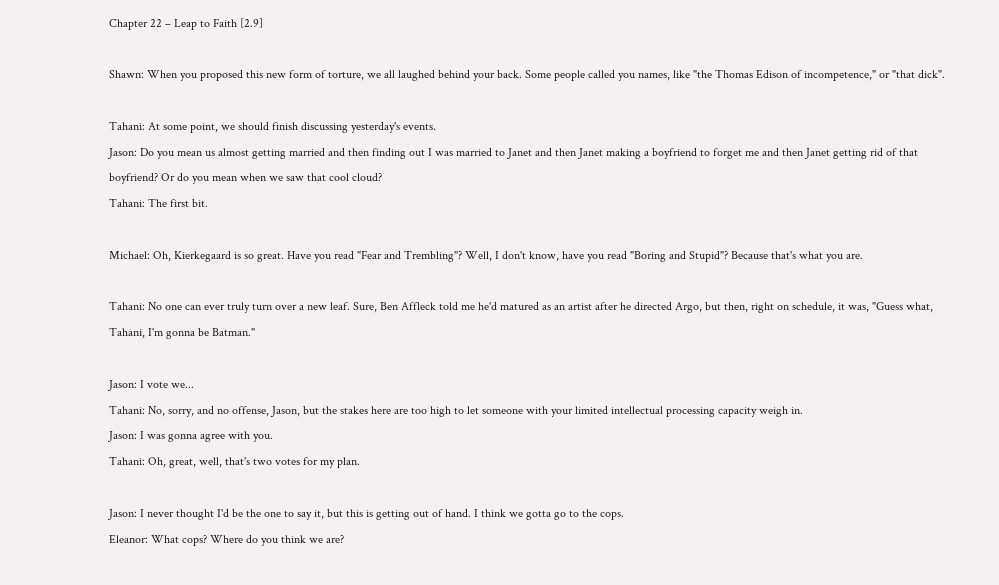Chapter 22 – Leap to Faith [2.9]

Shawn: When you proposed this new form of torture, we all laughed behind your back. Some people called you names, like "the Thomas Edison of incompetence," or "that dick".

Tahani: At some point, we should finish discussing yesterday's events.
Jason: Do you mean us almost getting married and then finding out I was married to Janet and then Janet making a boyfriend to forget me and then Janet getting rid of that boyfriend? Or do you mean when we saw that cool cloud?
Tahani: The first bit.

Michael: Oh, Kierkegaard is so great. Have you read "Fear and Trembling"? Well, I don't know, have you read "Boring and Stupid"? Because that's what you are.

Tahani: No one can ever truly turn over a new leaf. Sure, Ben Affleck told me he'd matured as an artist after he directed Argo, but then, right on schedule, it was, "Guess what, Tahani, I'm gonna be Batman."

Jason: I vote we...
Tahani: No, sorry, and no offense, Jason, but the stakes here are too high to let someone with your limited intellectual processing capacity weigh in.
Jason: I was gonna agree with you.
Tahani: Oh, great, well, that's two votes for my plan.

Jason: I never thought I'd be the one to say it, but this is getting out of hand. I think we gotta go to the cops.
Eleanor: What cops? Where do you think we are?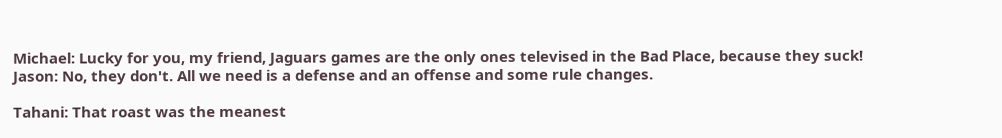Michael: Lucky for you, my friend, Jaguars games are the only ones televised in the Bad Place, because they suck!
Jason: No, they don't. All we need is a defense and an offense and some rule changes.

Tahani: That roast was the meanest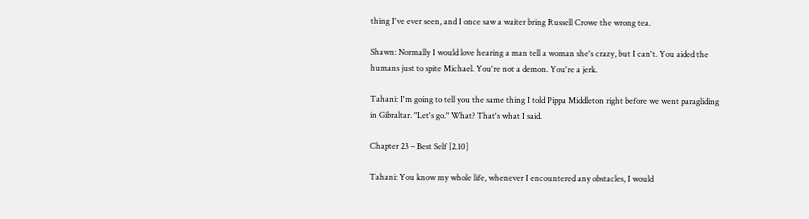thing I've ever seen, and I once saw a waiter bring Russell Crowe the wrong tea.

Shawn: Normally I would love hearing a man tell a woman she's crazy, but I can't. You aided the humans just to spite Michael. You're not a demon. You're a jerk.

Tahani: I'm going to tell you the same thing I told Pippa Middleton right before we went paragliding in Gibraltar. "Let's go." What? That's what I said.

Chapter 23 – Best Self [2.10]

Tahani: You know my whole life, whenever I encountered any obstacles, I would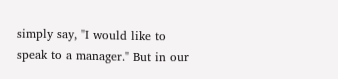simply say, "I would like to speak to a manager." But in our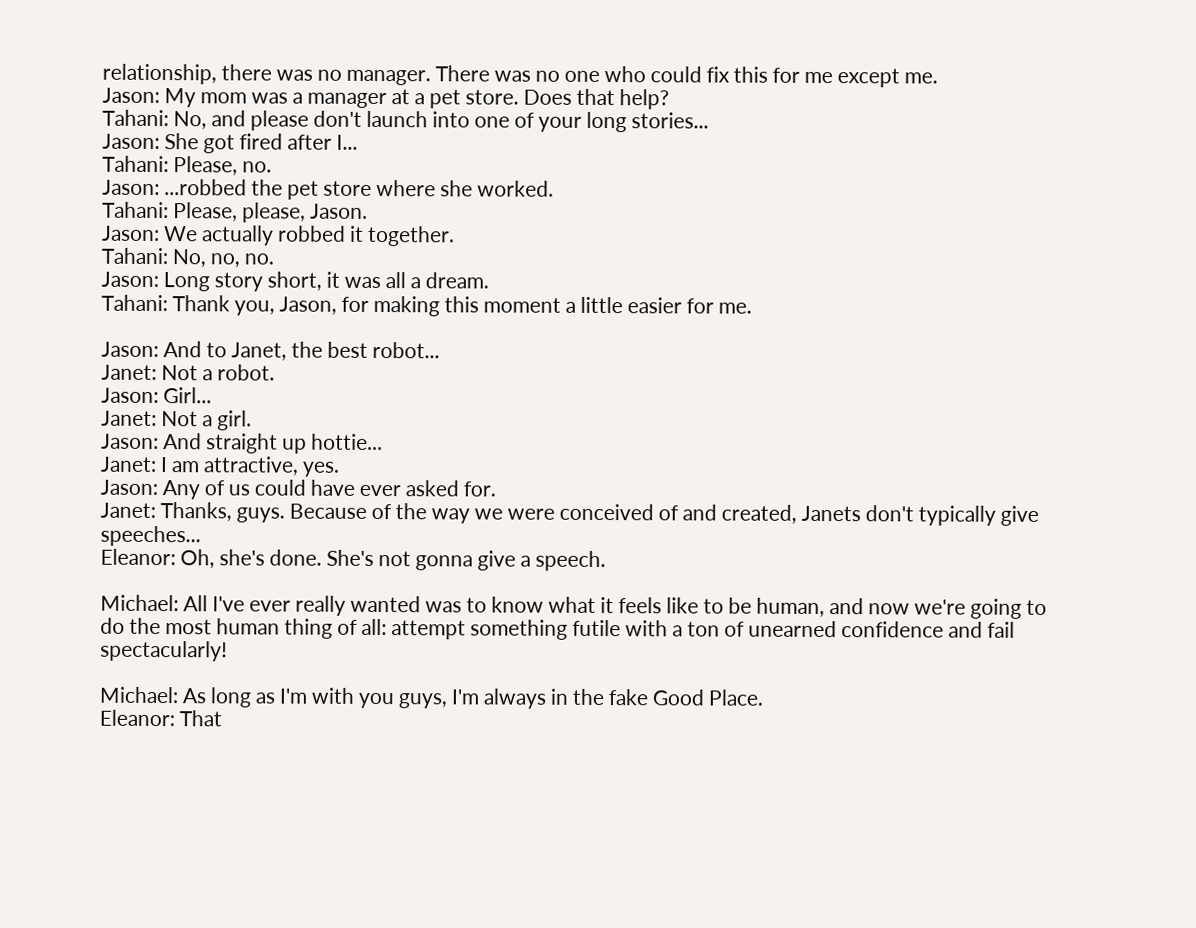relationship, there was no manager. There was no one who could fix this for me except me.
Jason: My mom was a manager at a pet store. Does that help?
Tahani: No, and please don't launch into one of your long stories...
Jason: She got fired after I...
Tahani: Please, no.
Jason: ...robbed the pet store where she worked.
Tahani: Please, please, Jason.
Jason: We actually robbed it together.
Tahani: No, no, no.
Jason: Long story short, it was all a dream.
Tahani: Thank you, Jason, for making this moment a little easier for me.

Jason: And to Janet, the best robot...
Janet: Not a robot.
Jason: Girl...
Janet: Not a girl.
Jason: And straight up hottie...
Janet: I am attractive, yes.
Jason: Any of us could have ever asked for.
Janet: Thanks, guys. Because of the way we were conceived of and created, Janets don't typically give speeches...
Eleanor: Oh, she's done. She's not gonna give a speech.

Michael: All I've ever really wanted was to know what it feels like to be human, and now we're going to do the most human thing of all: attempt something futile with a ton of unearned confidence and fail spectacularly!

Michael: As long as I'm with you guys, I'm always in the fake Good Place.
Eleanor: That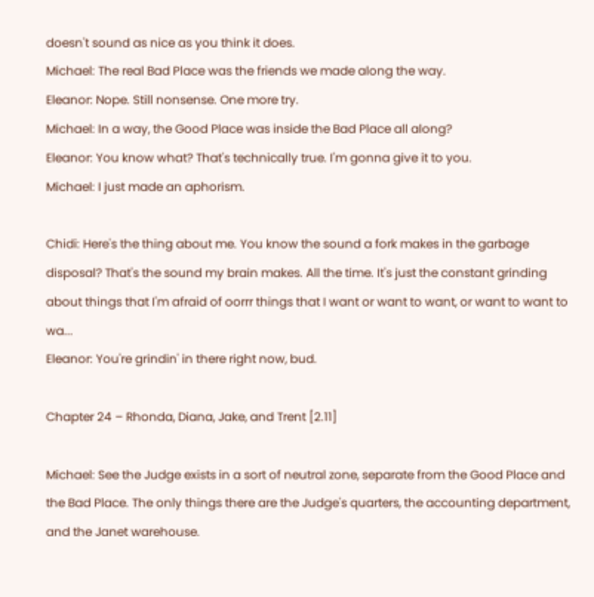doesn't sound as nice as you think it does.
Michael: The real Bad Place was the friends we made along the way.
Eleanor: Nope. Still nonsense. One more try.
Michael: In a way, the Good Place was inside the Bad Place all along?
Eleanor: You know what? That's technically true. I'm gonna give it to you.
Michael: I just made an aphorism.

Chidi: Here's the thing about me. You know the sound a fork makes in the garbage disposal? That's the sound my brain makes. All the time. It's just the constant grinding about things that I'm afraid of oorrr things that I want or want to want, or want to want to wa...
Eleanor: You're grindin' in there right now, bud.

Chapter 24 – Rhonda, Diana, Jake, and Trent [2.11]

Michael: See the Judge exists in a sort of neutral zone, separate from the Good Place and the Bad Place. The only things there are the Judge's quarters, the accounting department, and the Janet warehouse.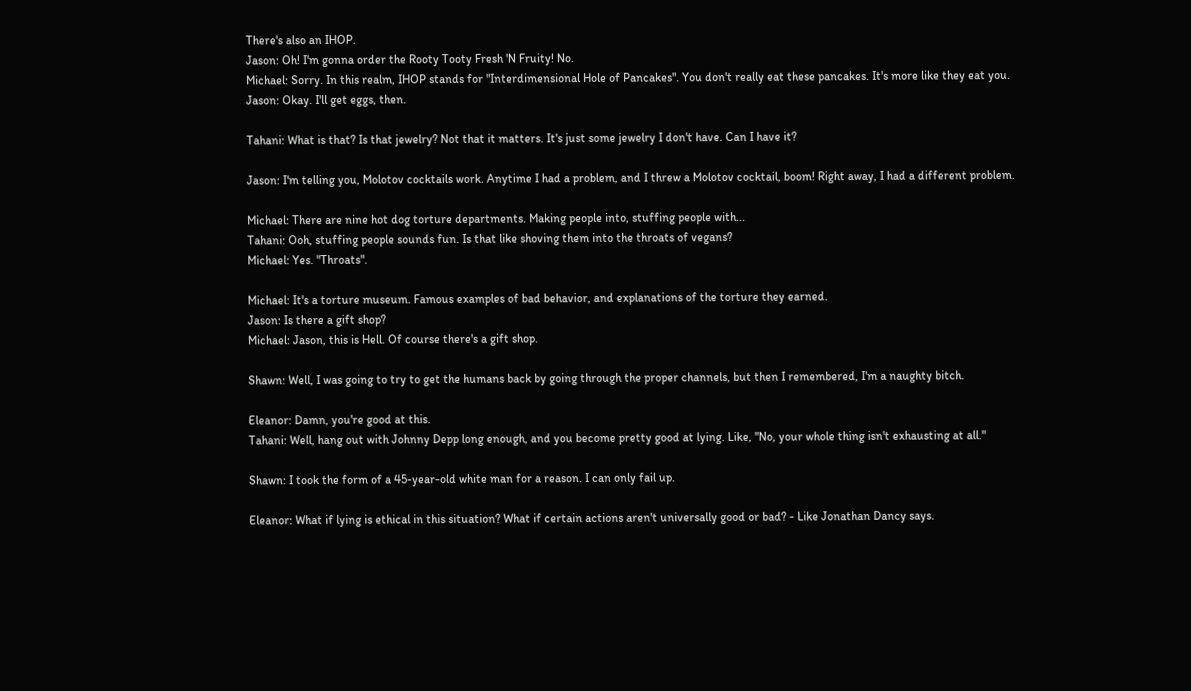There's also an IHOP.
Jason: Oh! I'm gonna order the Rooty Tooty Fresh 'N Fruity! No.
Michael: Sorry. In this realm, IHOP stands for "Interdimensional Hole of Pancakes". You don't really eat these pancakes. It's more like they eat you.
Jason: Okay. I'll get eggs, then.

Tahani: What is that? Is that jewelry? Not that it matters. It's just some jewelry I don't have. Can I have it?

Jason: I'm telling you, Molotov cocktails work. Anytime I had a problem, and I threw a Molotov cocktail, boom! Right away, I had a different problem.

Michael: There are nine hot dog torture departments. Making people into, stuffing people with...
Tahani: Ooh, stuffing people sounds fun. Is that like shoving them into the throats of vegans?
Michael: Yes. "Throats".

Michael: It's a torture museum. Famous examples of bad behavior, and explanations of the torture they earned.
Jason: Is there a gift shop?
Michael: Jason, this is Hell. Of course there's a gift shop.

Shawn: Well, I was going to try to get the humans back by going through the proper channels, but then I remembered, I'm a naughty bitch.

Eleanor: Damn, you're good at this.
Tahani: Well, hang out with Johnny Depp long enough, and you become pretty good at lying. Like, "No, your whole thing isn't exhausting at all."

Shawn: I took the form of a 45-year-old white man for a reason. I can only fail up.

Eleanor: What if lying is ethical in this situation? What if certain actions aren't universally good or bad? - Like Jonathan Dancy says.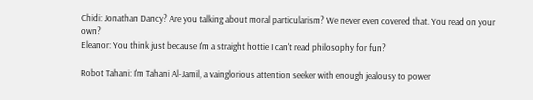Chidi: Jonathan Dancy? Are you talking about moral particularism? We never even covered that. You read on your own?
Eleanor: You think just because I'm a straight hottie I can't read philosophy for fun?

Robot Tahani: I'm Tahani Al-Jamil, a vainglorious attention seeker with enough jealousy to power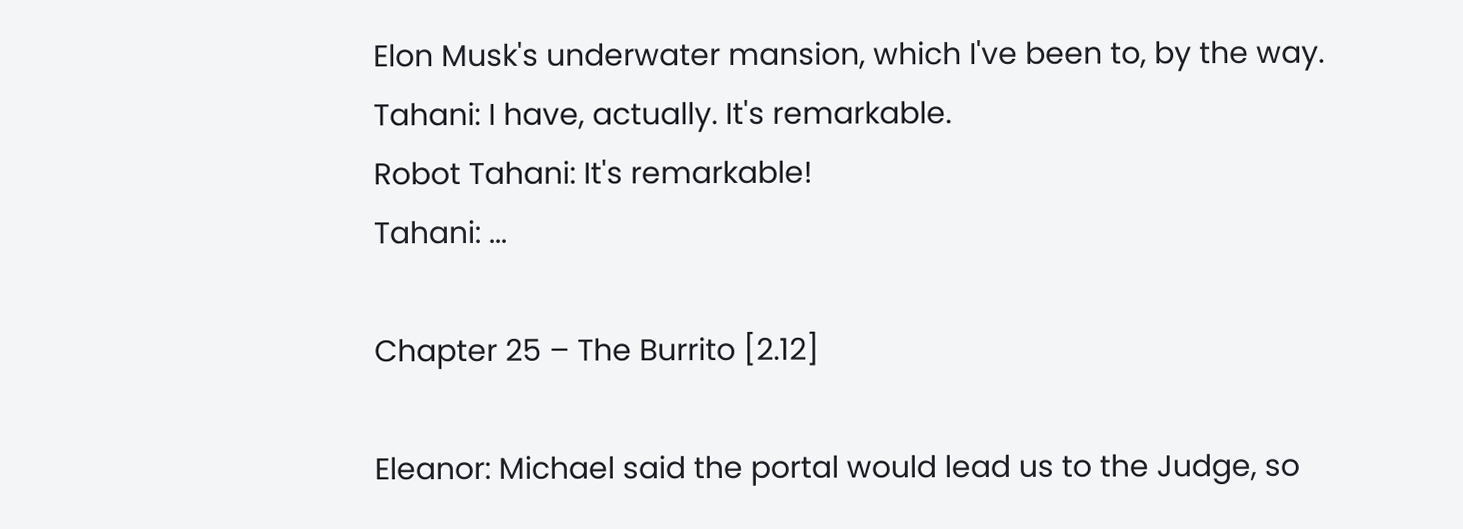Elon Musk's underwater mansion, which I've been to, by the way.
Tahani: I have, actually. It's remarkable.
Robot Tahani: It's remarkable!
Tahani: ...

Chapter 25 – The Burrito [2.12]

Eleanor: Michael said the portal would lead us to the Judge, so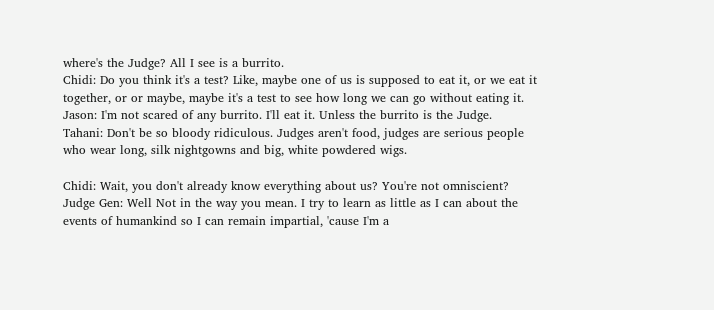where's the Judge? All I see is a burrito.
Chidi: Do you think it's a test? Like, maybe one of us is supposed to eat it, or we eat it together, or or maybe, maybe it's a test to see how long we can go without eating it.
Jason: I'm not scared of any burrito. I'll eat it. Unless the burrito is the Judge.
Tahani: Don't be so bloody ridiculous. Judges aren't food, judges are serious people who wear long, silk nightgowns and big, white powdered wigs.

Chidi: Wait, you don't already know everything about us? You're not omniscient?
Judge Gen: Well Not in the way you mean. I try to learn as little as I can about the events of humankind so I can remain impartial, 'cause I'm a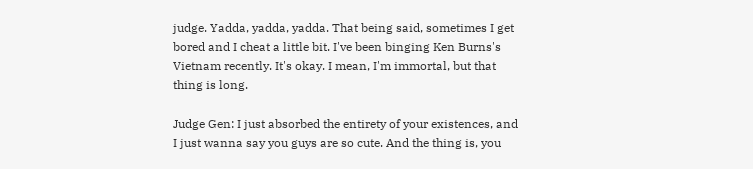judge. Yadda, yadda, yadda. That being said, sometimes I get bored and I cheat a little bit. I've been binging Ken Burns's Vietnam recently. It's okay. I mean, I'm immortal, but that thing is long.

Judge Gen: I just absorbed the entirety of your existences, and I just wanna say you guys are so cute. And the thing is, you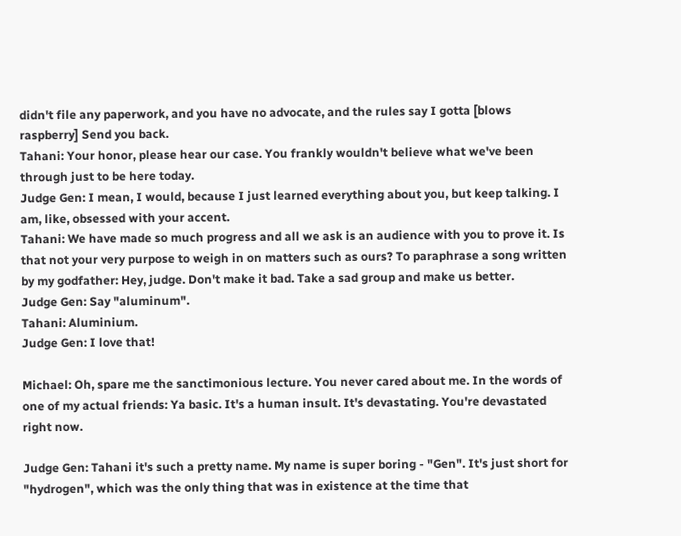didn't file any paperwork, and you have no advocate, and the rules say I gotta [blows raspberry] Send you back.
Tahani: Your honor, please hear our case. You frankly wouldn't believe what we've been through just to be here today.
Judge Gen: I mean, I would, because I just learned everything about you, but keep talking. I am, like, obsessed with your accent.
Tahani: We have made so much progress and all we ask is an audience with you to prove it. Is that not your very purpose to weigh in on matters such as ours? To paraphrase a song written by my godfather: Hey, judge. Don't make it bad. Take a sad group and make us better.
Judge Gen: Say "aluminum".
Tahani: Aluminium.
Judge Gen: I love that!

Michael: Oh, spare me the sanctimonious lecture. You never cared about me. In the words of one of my actual friends: Ya basic. It's a human insult. It's devastating. You're devastated right now.

Judge Gen: Tahani it's such a pretty name. My name is super boring - "Gen". It's just short for "hydrogen", which was the only thing that was in existence at the time that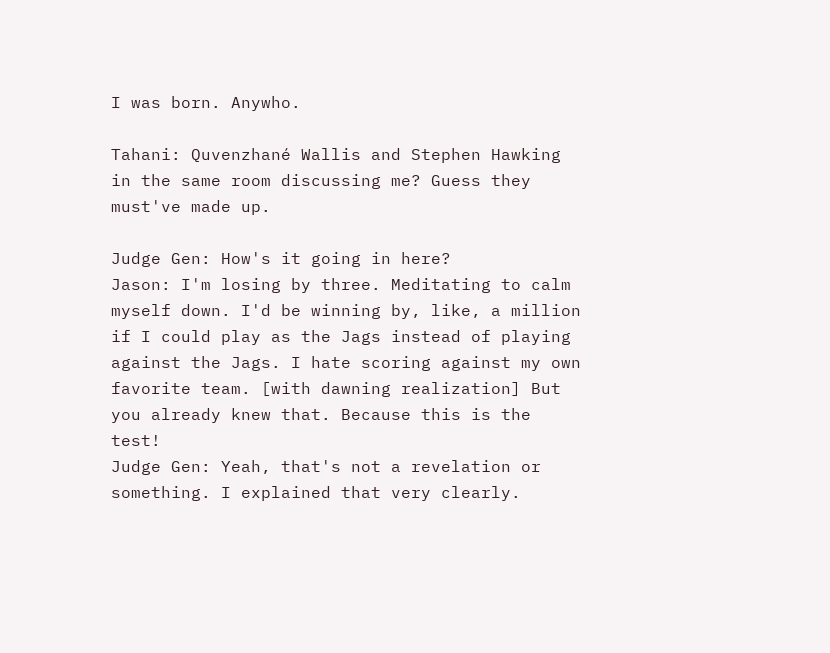I was born. Anywho.

Tahani: Quvenzhané Wallis and Stephen Hawking in the same room discussing me? Guess they must've made up.

Judge Gen: How's it going in here?
Jason: I'm losing by three. Meditating to calm myself down. I'd be winning by, like, a million if I could play as the Jags instead of playing against the Jags. I hate scoring against my own favorite team. [with dawning realization] But you already knew that. Because this is the test!
Judge Gen: Yeah, that's not a revelation or something. I explained that very clearly.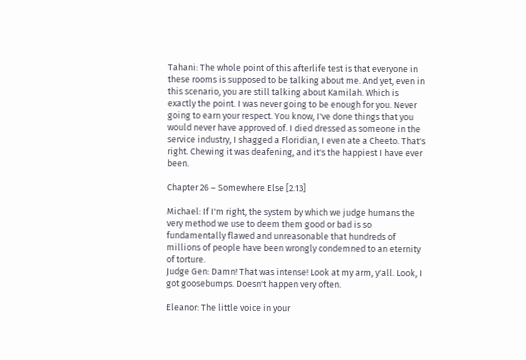Tahani: The whole point of this afterlife test is that everyone in these rooms is supposed to be talking about me. And yet, even in this scenario, you are still talking about Kamilah. Which is exactly the point. I was never going to be enough for you. Never going to earn your respect. You know, I've done things that you would never have approved of. I died dressed as someone in the service industry, I shagged a Floridian, I even ate a Cheeto. That's right. Chewing it was deafening, and it's the happiest I have ever been.

Chapter 26 – Somewhere Else [2.13]

Michael: If I'm right, the system by which we judge humans the very method we use to deem them good or bad is so fundamentally flawed and unreasonable that hundreds of millions of people have been wrongly condemned to an eternity of torture.
Judge Gen: Damn! That was intense! Look at my arm, y'all. Look, I got goosebumps. Doesn't happen very often.

Eleanor: The little voice in your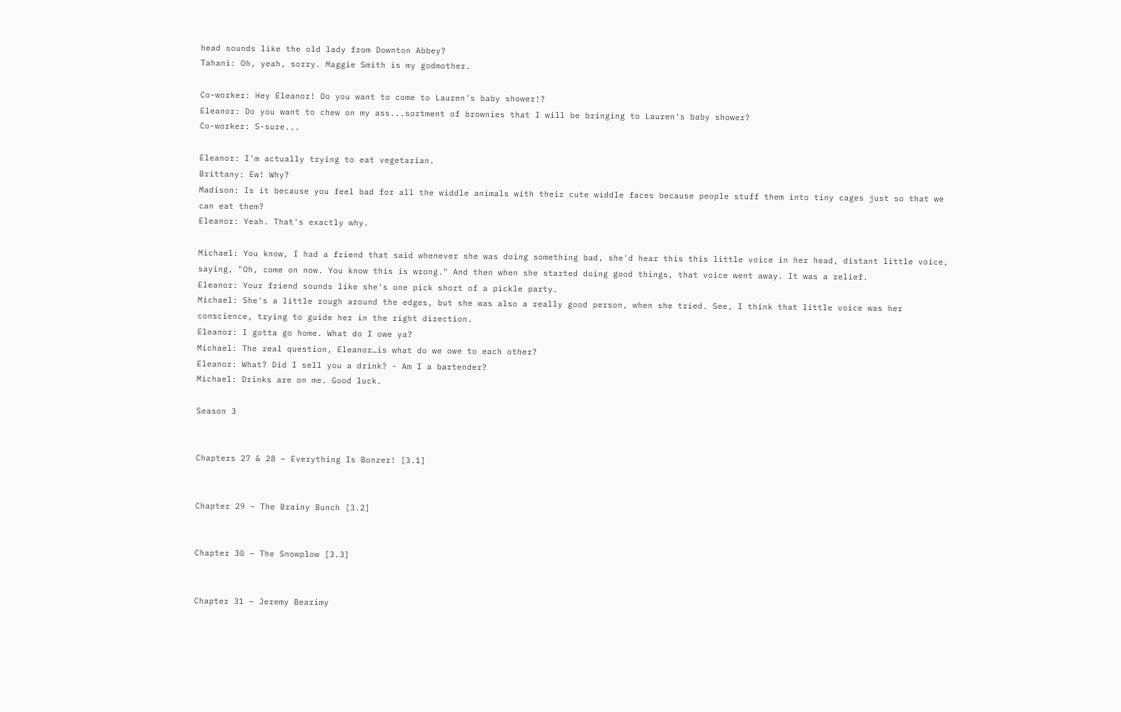head sounds like the old lady from Downton Abbey?
Tahani: Oh, yeah, sorry. Maggie Smith is my godmother.

Co-worker: Hey Eleanor! Do you want to come to Lauren's baby shower!?
Eleanor: Do you want to chew on my ass...sortment of brownies that I will be bringing to Lauren's baby shower?
Co-worker: S-sure...

Eleanor: I'm actually trying to eat vegetarian.
Brittany: Ew! Why?
Madison: Is it because you feel bad for all the widdle animals with their cute widdle faces because people stuff them into tiny cages just so that we can eat them?
Eleanor: Yeah. That's exactly why.

Michael: You know, I had a friend that said whenever she was doing something bad, she'd hear this this little voice in her head, distant little voice, saying, "Oh, come on now. You know this is wrong." And then when she started doing good things, that voice went away. It was a relief.
Eleanor: Your friend sounds like she's one pick short of a pickle party.
Michael: She's a little rough around the edges, but she was also a really good person, when she tried. See, I think that little voice was her conscience, trying to guide her in the right direction.
Eleanor: I gotta go home. What do I owe ya?
Michael: The real question, Eleanor…is what do we owe to each other?
Eleanor: What? Did I sell you a drink? - Am I a bartender?
Michael: Drinks are on me. Good luck.

Season 3


Chapters 27 & 28 – Everything Is Bonzer! [3.1]


Chapter 29 – The Brainy Bunch [3.2]


Chapter 30 – The Snowplow [3.3]


Chapter 31 – Jeremy Bearimy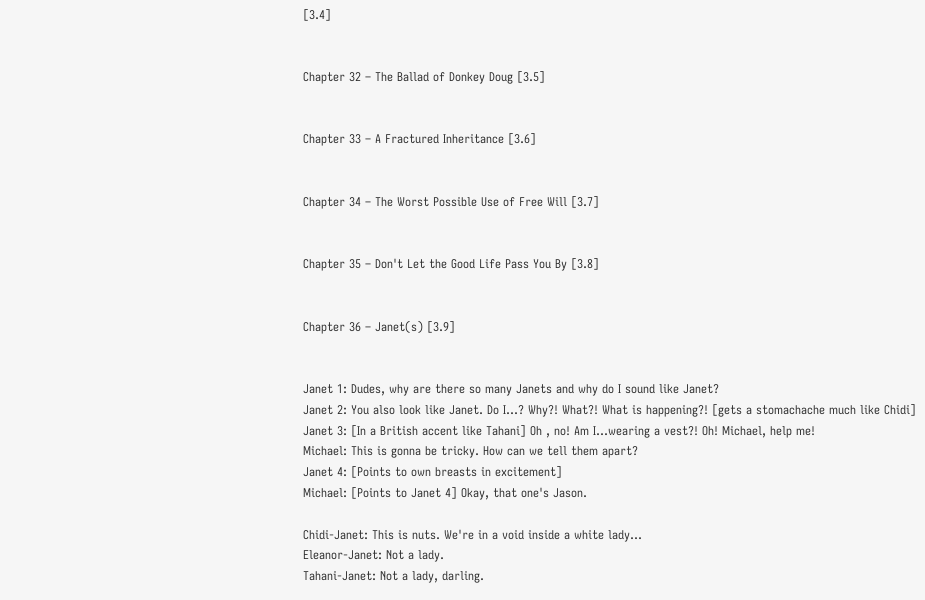[3.4]


Chapter 32 – The Ballad of Donkey Doug [3.5]


Chapter 33 – A Fractured Inheritance [3.6]


Chapter 34 – The Worst Possible Use of Free Will [3.7]


Chapter 35 – Don't Let the Good Life Pass You By [3.8]


Chapter 36 – Janet(s) [3.9]


Janet 1: Dudes, why are there so many Janets and why do I sound like Janet?
Janet 2: You also look like Janet. Do I...? Why?! What?! What is happening?! [gets a stomachache much like Chidi]
Janet 3: [In a British accent like Tahani] Oh , no! Am I...wearing a vest?! Oh! Michael, help me!
Michael: This is gonna be tricky. How can we tell them apart?
Janet 4: [Points to own breasts in excitement]
Michael: [Points to Janet 4] Okay, that one's Jason.

Chidi-Janet: This is nuts. We're in a void inside a white lady...
Eleanor-Janet: Not a lady.
Tahani-Janet: Not a lady, darling.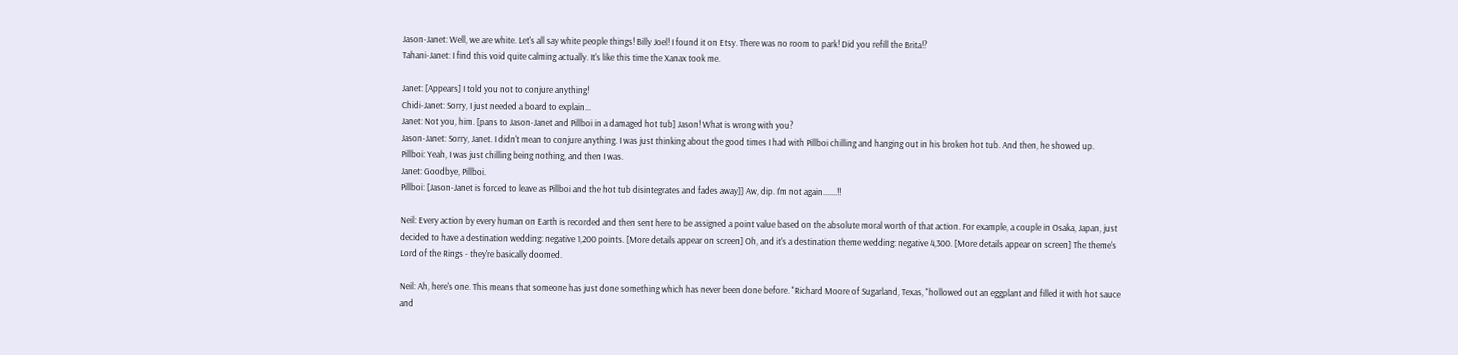Jason-Janet: Well, we are white. Let's all say white people things! Billy Joel! I found it on Etsy. There was no room to park! Did you refill the Brita!?
Tahani-Janet: I find this void quite calming actually. It's like this time the Xanax took me.

Janet: [Appears] I told you not to conjure anything!
Chidi-Janet: Sorry, I just needed a board to explain...
Janet: Not you, him. [pans to Jason-Janet and Pillboi in a damaged hot tub] Jason! What is wrong with you?
Jason-Janet: Sorry, Janet. I didn't mean to conjure anything. I was just thinking about the good times I had with Pillboi chilling and hanging out in his broken hot tub. And then, he showed up.
Pillboi: Yeah, I was just chilling being nothing, and then I was.
Janet: Goodbye, Pillboi.
Pillboi: [Jason-Janet is forced to leave as Pillboi and the hot tub disintegrates and fades away]] Aw, dip. I'm not again.......!!

Neil: Every action by every human on Earth is recorded and then sent here to be assigned a point value based on the absolute moral worth of that action. For example, a couple in Osaka, Japan, just decided to have a destination wedding: negative 1,200 points. [More details appear on screen] Oh, and it's a destination theme wedding: negative 4,300. [More details appear on screen] The theme's Lord of the Rings - they're basically doomed.

Neil: Ah, here's one. This means that someone has just done something which has never been done before. "Richard Moore of Sugarland, Texas, "hollowed out an eggplant and filled it with hot sauce and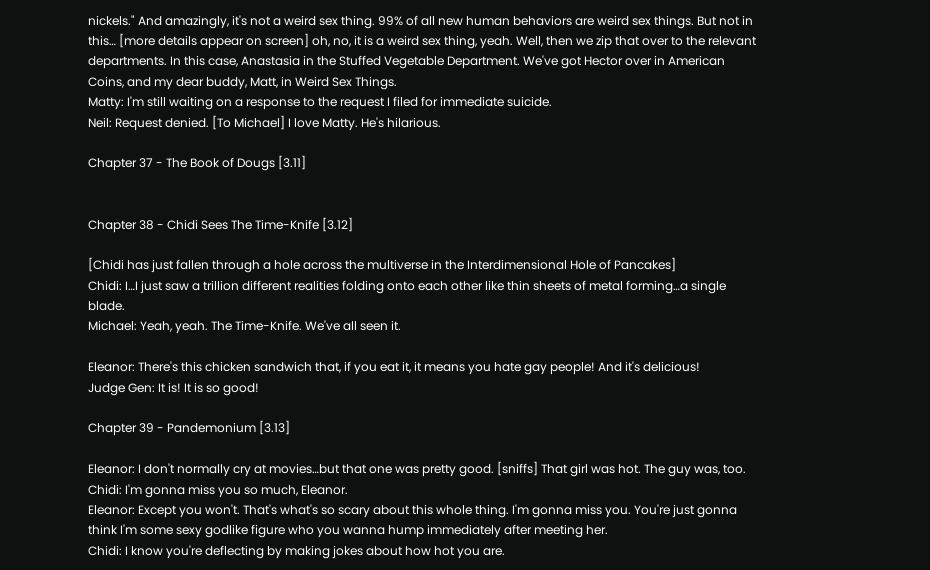nickels." And amazingly, it's not a weird sex thing. 99% of all new human behaviors are weird sex things. But not in this… [more details appear on screen] oh, no, it is a weird sex thing, yeah. Well, then we zip that over to the relevant departments. In this case, Anastasia in the Stuffed Vegetable Department. We've got Hector over in American Coins, and my dear buddy, Matt, in Weird Sex Things.
Matty: I'm still waiting on a response to the request I filed for immediate suicide.
Neil: Request denied. [To Michael] I love Matty. He's hilarious.

Chapter 37 - The Book of Dougs [3.11]


Chapter 38 - Chidi Sees The Time-Knife [3.12]

[Chidi has just fallen through a hole across the multiverse in the Interdimensional Hole of Pancakes]
Chidi: I…I just saw a trillion different realities folding onto each other like thin sheets of metal forming…a single blade.
Michael: Yeah, yeah. The Time-Knife. We've all seen it.

Eleanor: There's this chicken sandwich that, if you eat it, it means you hate gay people! And it's delicious!
Judge Gen: It is! It is so good!

Chapter 39 - Pandemonium [3.13]

Eleanor: I don't normally cry at movies…but that one was pretty good. [sniffs] That girl was hot. The guy was, too.
Chidi: I'm gonna miss you so much, Eleanor.
Eleanor: Except you won't. That's what's so scary about this whole thing. I'm gonna miss you. You're just gonna think I'm some sexy godlike figure who you wanna hump immediately after meeting her.
Chidi: I know you're deflecting by making jokes about how hot you are.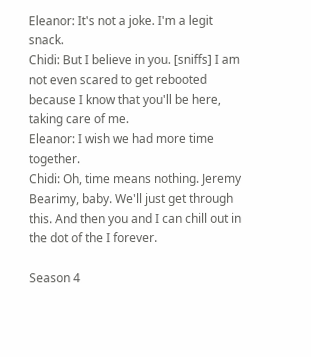Eleanor: It's not a joke. I'm a legit snack.
Chidi: But I believe in you. [sniffs] I am not even scared to get rebooted because I know that you'll be here, taking care of me.
Eleanor: I wish we had more time together.
Chidi: Oh, time means nothing. Jeremy Bearimy, baby. We'll just get through this. And then you and I can chill out in the dot of the I forever.

Season 4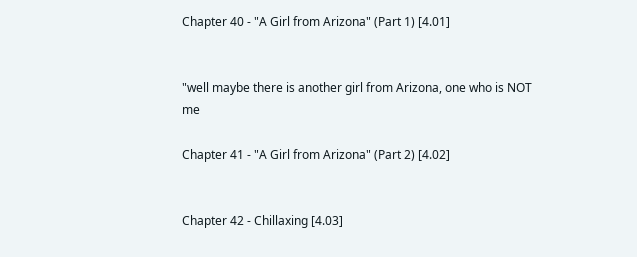Chapter 40 - "A Girl from Arizona" (Part 1) [4.01]


"well maybe there is another girl from Arizona, one who is NOT me

Chapter 41 - "A Girl from Arizona" (Part 2) [4.02]


Chapter 42 - Chillaxing [4.03]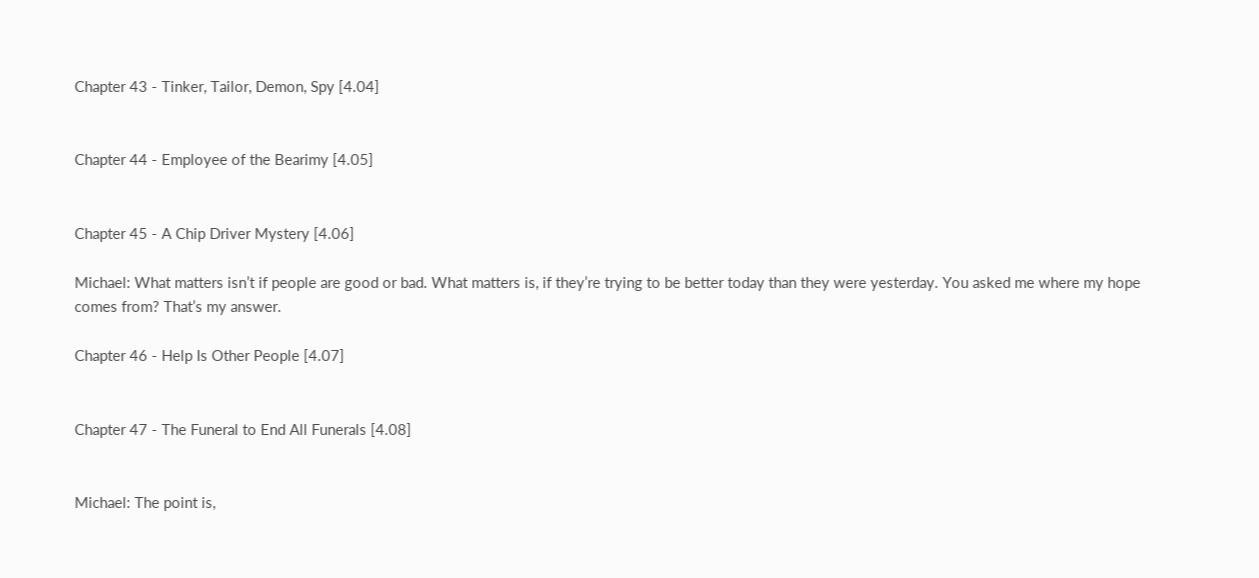Chapter 43 - Tinker, Tailor, Demon, Spy [4.04]


Chapter 44 - Employee of the Bearimy [4.05]


Chapter 45 - A Chip Driver Mystery [4.06]

Michael: What matters isn’t if people are good or bad. What matters is, if they’re trying to be better today than they were yesterday. You asked me where my hope comes from? That’s my answer.

Chapter 46 - Help Is Other People [4.07]


Chapter 47 - The Funeral to End All Funerals [4.08]


Michael: The point is,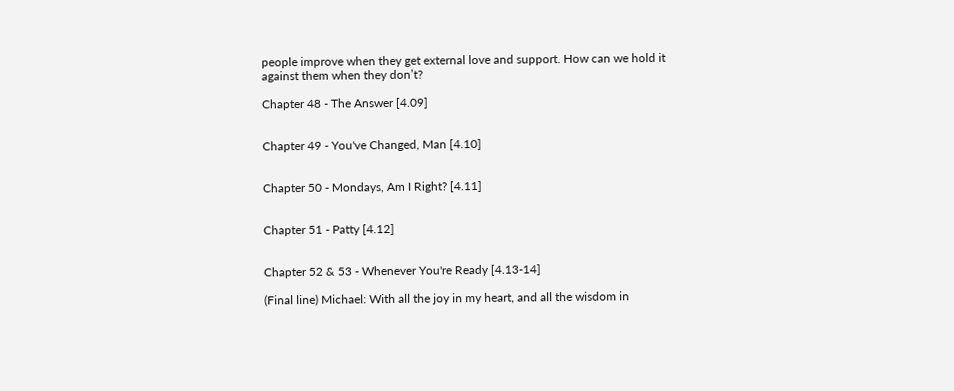people improve when they get external love and support. How can we hold it against them when they don’t?

Chapter 48 - The Answer [4.09]


Chapter 49 - You've Changed, Man [4.10]


Chapter 50 - Mondays, Am I Right? [4.11]


Chapter 51 - Patty [4.12]


Chapter 52 & 53 - Whenever You're Ready [4.13-14]

(Final line) Michael: With all the joy in my heart, and all the wisdom in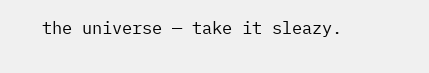the universe — take it sleazy.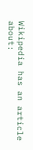Wikipedia has an article about: